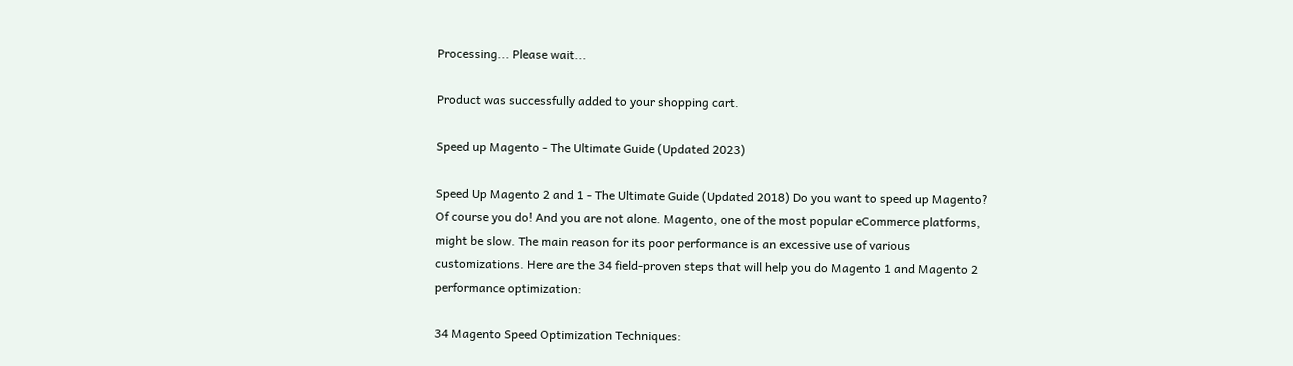Processing... Please wait...

Product was successfully added to your shopping cart.

Speed up Magento - The Ultimate Guide (Updated 2023)

Speed Up Magento 2 and 1 - The Ultimate Guide (Updated 2018) Do you want to speed up Magento? Of course you do! And you are not alone. Magento, one of the most popular eCommerce platforms, might be slow. The main reason for its poor performance is an excessive use of various customizations. Here are the 34 field-proven steps that will help you do Magento 1 and Magento 2 performance optimization:

34 Magento Speed Optimization Techniques: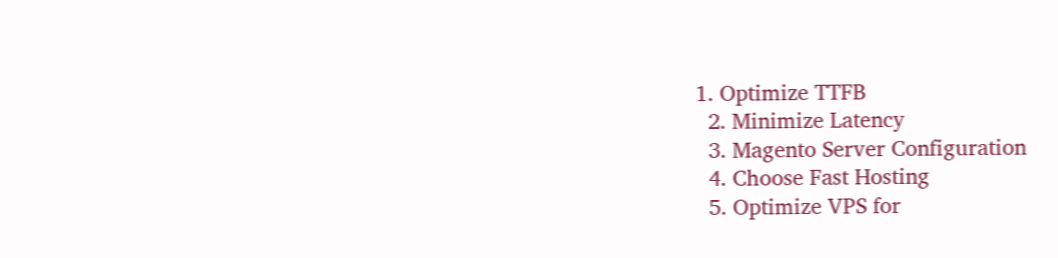1. Optimize TTFB
  2. Minimize Latency
  3. Magento Server Configuration
  4. Choose Fast Hosting
  5. Optimize VPS for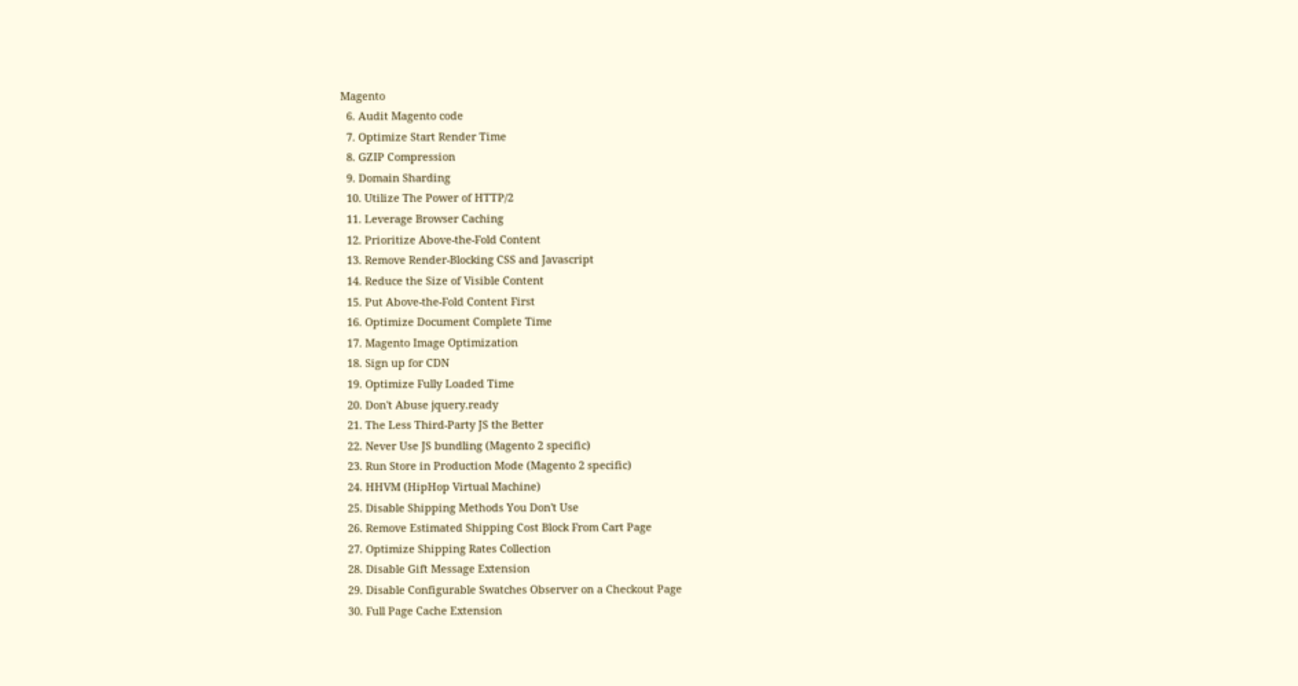Magento
  6. Audit Magento code
  7. Optimize Start Render Time
  8. GZIP Compression
  9. Domain Sharding
  10. Utilize The Power of HTTP/2
  11. Leverage Browser Caching
  12. Prioritize Above-the-Fold Content
  13. Remove Render-Blocking CSS and Javascript
  14. Reduce the Size of Visible Content
  15. Put Above-the-Fold Content First
  16. Optimize Document Complete Time
  17. Magento Image Optimization
  18. Sign up for CDN
  19. Optimize Fully Loaded Time
  20. Don't Abuse jquery.ready
  21. The Less Third-Party JS the Better
  22. Never Use JS bundling (Magento 2 specific)
  23. Run Store in Production Mode (Magento 2 specific)
  24. HHVM (HipHop Virtual Machine)
  25. Disable Shipping Methods You Don't Use
  26. Remove Estimated Shipping Cost Block From Cart Page
  27. Optimize Shipping Rates Collection
  28. Disable Gift Message Extension
  29. Disable Configurable Swatches Observer on a Checkout Page
  30. Full Page Cache Extension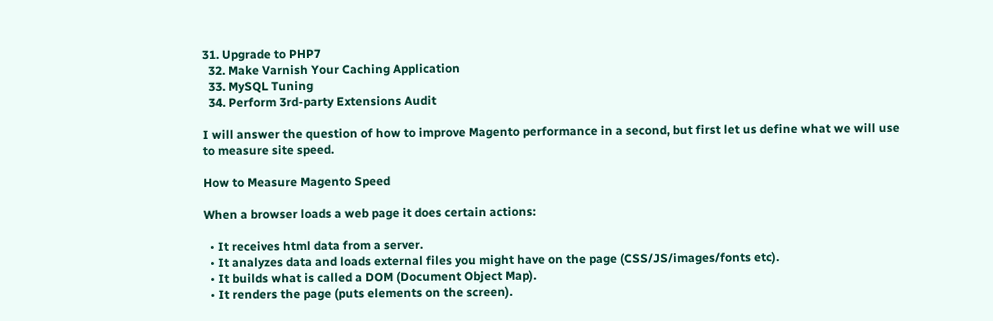31. Upgrade to PHP7
  32. Make Varnish Your Caching Application
  33. MySQL Tuning
  34. Perform 3rd-party Extensions Audit

I will answer the question of how to improve Magento performance in a second, but first let us define what we will use to measure site speed.

How to Measure Magento Speed

When a browser loads a web page it does certain actions:

  • It receives html data from a server.
  • It analyzes data and loads external files you might have on the page (CSS/JS/images/fonts etc).
  • It builds what is called a DOM (Document Object Map).
  • It renders the page (puts elements on the screen).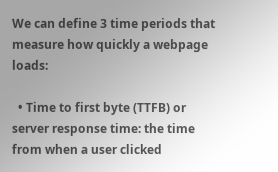We can define 3 time periods that measure how quickly a webpage loads:

  • Time to first byte (TTFB) or server response time: the time from when a user clicked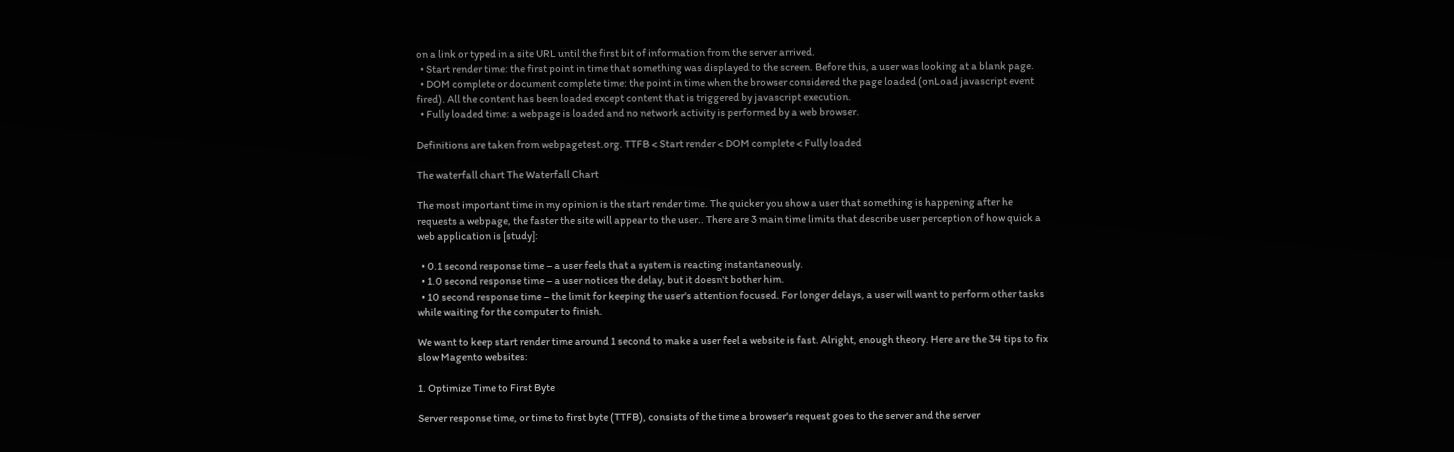on a link or typed in a site URL until the first bit of information from the server arrived.
  • Start render time: the first point in time that something was displayed to the screen. Before this, a user was looking at a blank page.
  • DOM complete or document complete time: the point in time when the browser considered the page loaded (onLoad javascript event fired). All the content has been loaded except content that is triggered by javascript execution.
  • Fully loaded time: a webpage is loaded and no network activity is performed by a web browser.

Definitions are taken from webpagetest.org. TTFB < Start render < DOM complete < Fully loaded

The waterfall chart The Waterfall Chart

The most important time in my opinion is the start render time. The quicker you show a user that something is happening after he requests a webpage, the faster the site will appear to the user.. There are 3 main time limits that describe user perception of how quick a web application is [study]:

  • 0.1 second response time – a user feels that a system is reacting instantaneously.
  • 1.0 second response time – a user notices the delay, but it doesn't bother him.
  • 10 second response time – the limit for keeping the user's attention focused. For longer delays, a user will want to perform other tasks while waiting for the computer to finish.

We want to keep start render time around 1 second to make a user feel a website is fast. Alright, enough theory. Here are the 34 tips to fix slow Magento websites:

1. Optimize Time to First Byte

Server response time, or time to first byte (TTFB), consists of the time a browser's request goes to the server and the server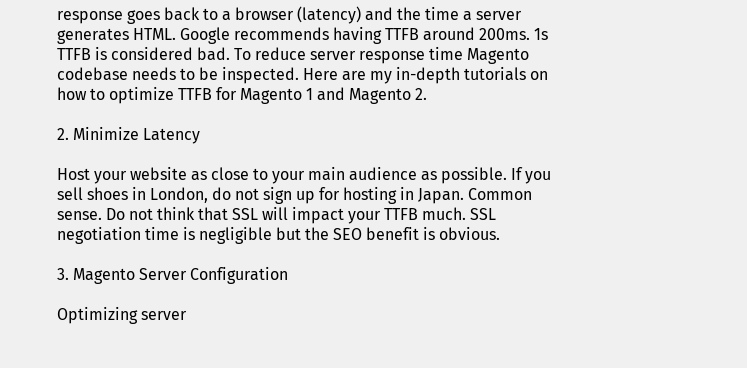response goes back to a browser (latency) and the time a server generates HTML. Google recommends having TTFB around 200ms. 1s TTFB is considered bad. To reduce server response time Magento codebase needs to be inspected. Here are my in-depth tutorials on how to optimize TTFB for Magento 1 and Magento 2.

2. Minimize Latency

Host your website as close to your main audience as possible. If you sell shoes in London, do not sign up for hosting in Japan. Common sense. Do not think that SSL will impact your TTFB much. SSL negotiation time is negligible but the SEO benefit is obvious.

3. Magento Server Configuration

Optimizing server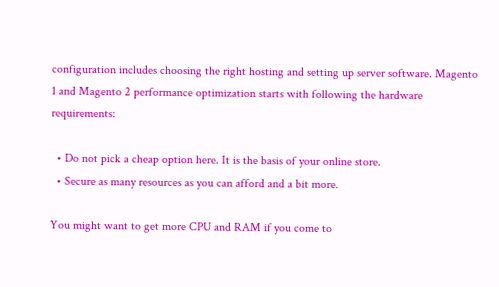configuration includes choosing the right hosting and setting up server software. Magento 1 and Magento 2 performance optimization starts with following the hardware requirements:

  • Do not pick a cheap option here. It is the basis of your online store.
  • Secure as many resources as you can afford and a bit more.

You might want to get more CPU and RAM if you come to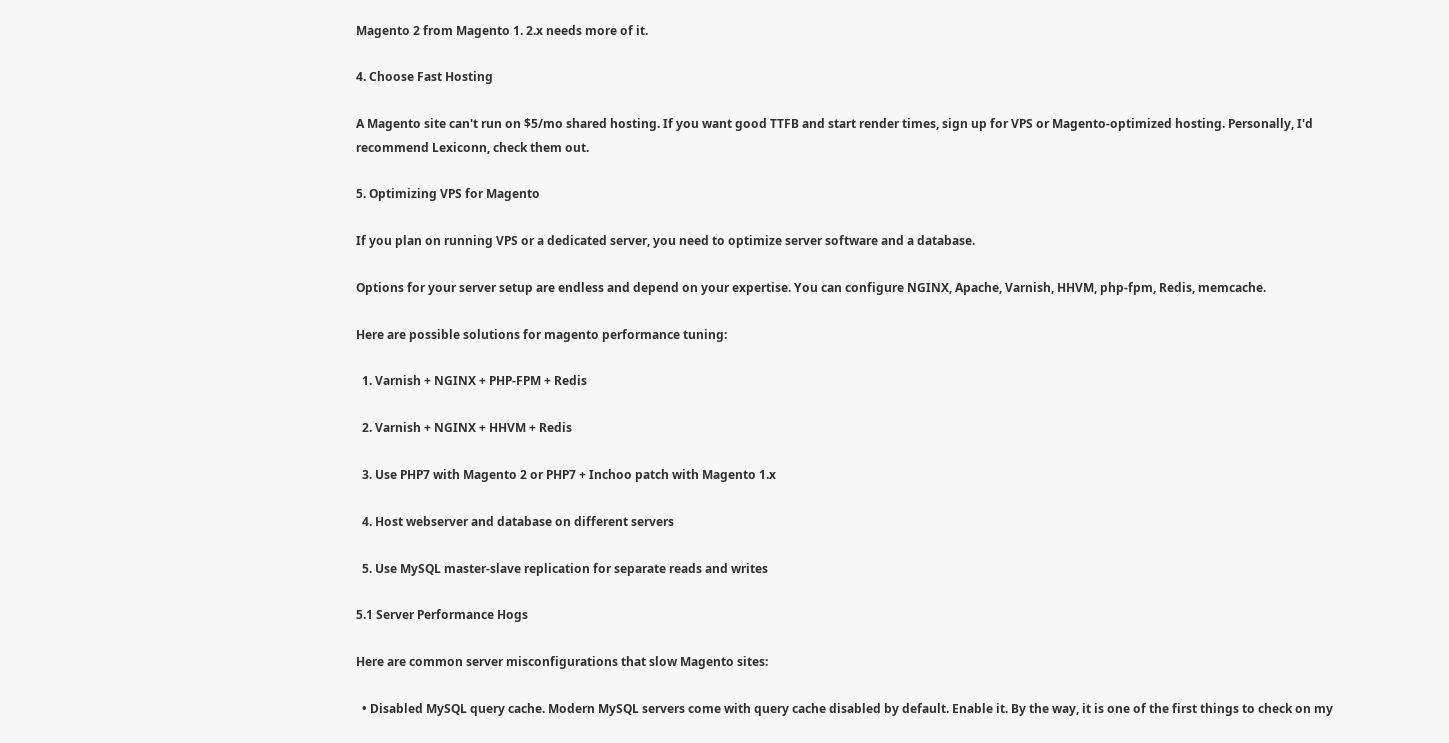Magento 2 from Magento 1. 2.x needs more of it.

4. Choose Fast Hosting

A Magento site can't run on $5/mo shared hosting. If you want good TTFB and start render times, sign up for VPS or Magento-optimized hosting. Personally, I'd recommend Lexiconn, check them out.

5. Optimizing VPS for Magento

If you plan on running VPS or a dedicated server, you need to optimize server software and a database.

Options for your server setup are endless and depend on your expertise. You can configure NGINX, Apache, Varnish, HHVM, php-fpm, Redis, memcache.

Here are possible solutions for magento performance tuning:

  1. Varnish + NGINX + PHP-FPM + Redis

  2. Varnish + NGINX + HHVM + Redis

  3. Use PHP7 with Magento 2 or PHP7 + Inchoo patch with Magento 1.x

  4. Host webserver and database on different servers

  5. Use MySQL master-slave replication for separate reads and writes

5.1 Server Performance Hogs

Here are common server misconfigurations that slow Magento sites:

  • Disabled MySQL query cache. Modern MySQL servers come with query cache disabled by default. Enable it. By the way, it is one of the first things to check on my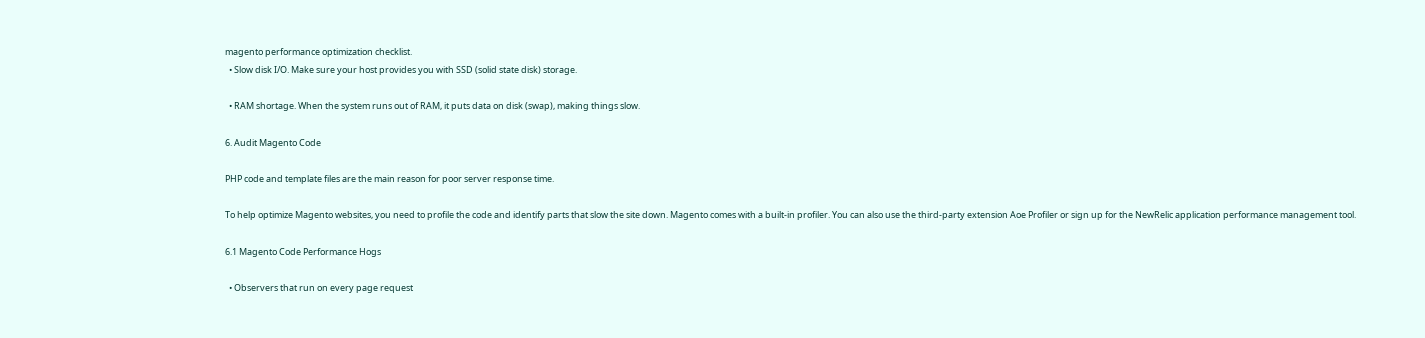magento performance optimization checklist.
  • Slow disk I/O. Make sure your host provides you with SSD (solid state disk) storage.

  • RAM shortage. When the system runs out of RAM, it puts data on disk (swap), making things slow.

6. Audit Magento Code

PHP code and template files are the main reason for poor server response time.

To help optimize Magento websites, you need to profile the code and identify parts that slow the site down. Magento comes with a built-in profiler. You can also use the third-party extension Aoe Profiler or sign up for the NewRelic application performance management tool.

6.1 Magento Code Performance Hogs

  • Observers that run on every page request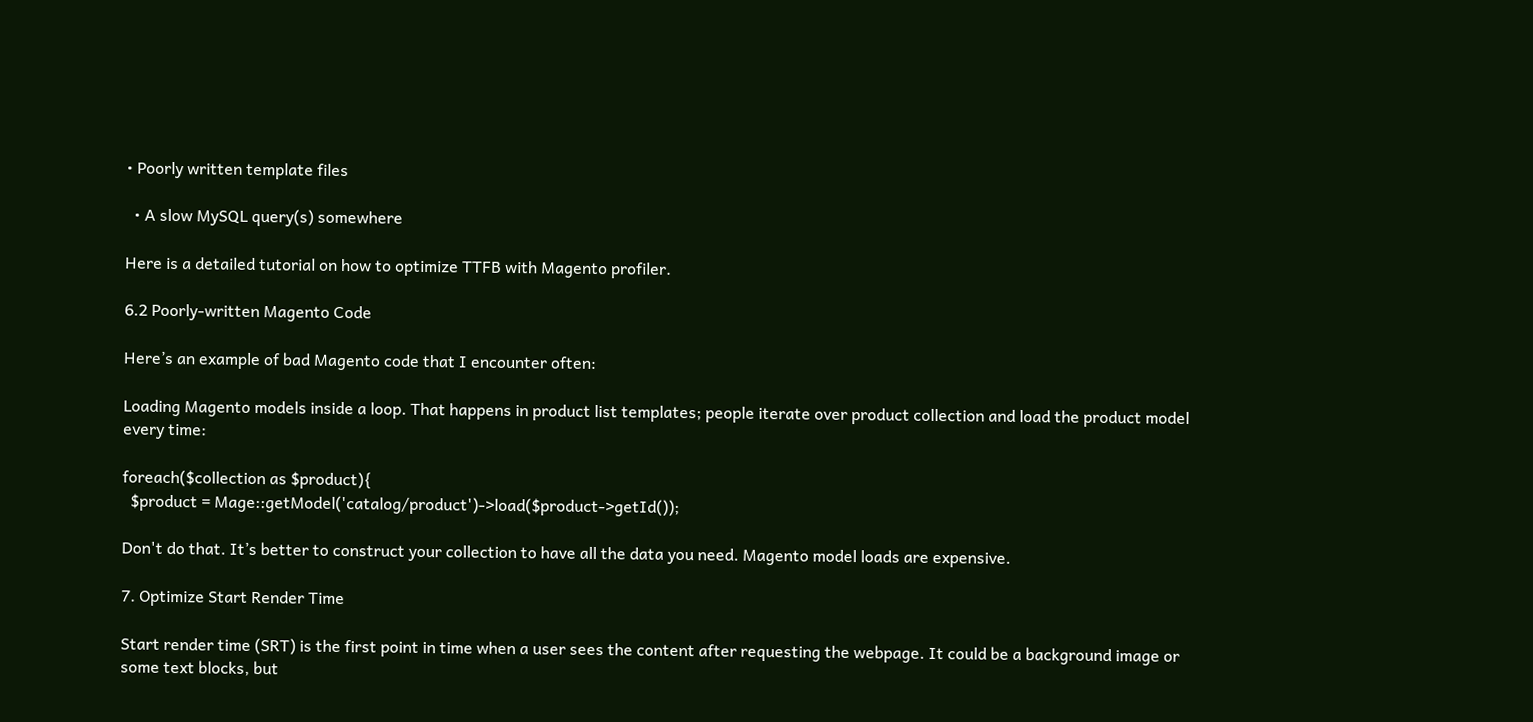• Poorly written template files

  • A slow MySQL query(s) somewhere

Here is a detailed tutorial on how to optimize TTFB with Magento profiler.

6.2 Poorly-written Magento Code

Here’s an example of bad Magento code that I encounter often:

Loading Magento models inside a loop. That happens in product list templates; people iterate over product collection and load the product model every time:

foreach($collection as $product){
  $product = Mage::getModel('catalog/product')->load($product->getId());

Don't do that. It’s better to construct your collection to have all the data you need. Magento model loads are expensive.

7. Optimize Start Render Time

Start render time (SRT) is the first point in time when a user sees the content after requesting the webpage. It could be a background image or some text blocks, but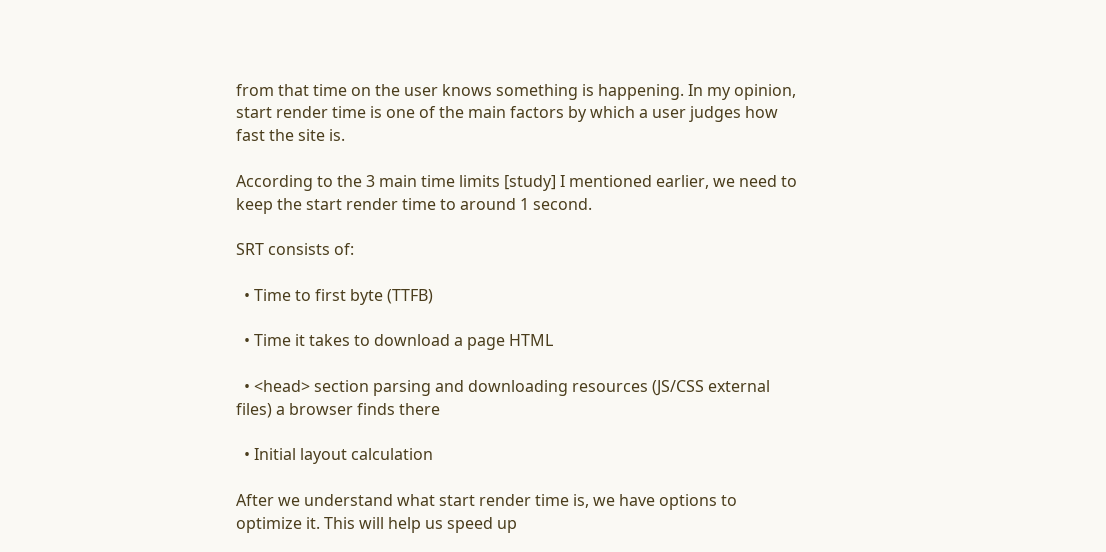from that time on the user knows something is happening. In my opinion, start render time is one of the main factors by which a user judges how fast the site is.

According to the 3 main time limits [study] I mentioned earlier, we need to keep the start render time to around 1 second.

SRT consists of:

  • Time to first byte (TTFB)

  • Time it takes to download a page HTML

  • <head> section parsing and downloading resources (JS/CSS external files) a browser finds there

  • Initial layout calculation

After we understand what start render time is, we have options to optimize it. This will help us speed up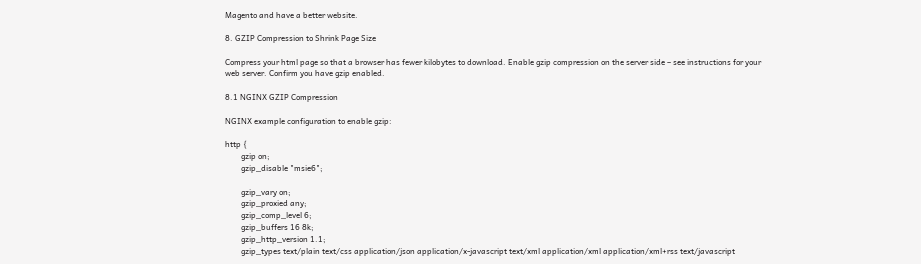Magento and have a better website.

8. GZIP Compression to Shrink Page Size

Compress your html page so that a browser has fewer kilobytes to download. Enable gzip compression on the server side – see instructions for your web server. Confirm you have gzip enabled.

8.1 NGINX GZIP Compression

NGINX example configuration to enable gzip:

http {
        gzip on;
        gzip_disable "msie6";

        gzip_vary on;
        gzip_proxied any;
        gzip_comp_level 6;
        gzip_buffers 16 8k;
        gzip_http_version 1.1;
        gzip_types text/plain text/css application/json application/x-javascript text/xml application/xml application/xml+rss text/javascript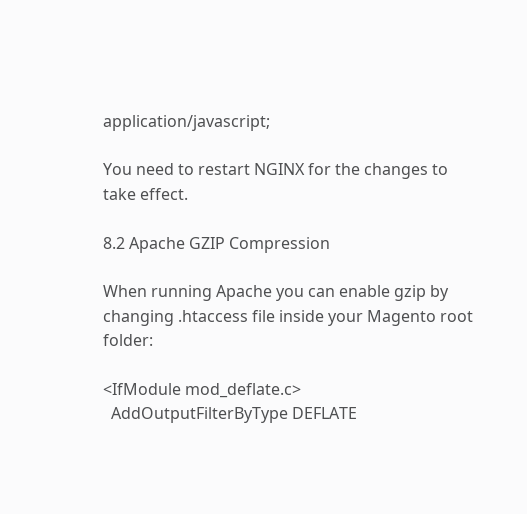application/javascript;

You need to restart NGINX for the changes to take effect.

8.2 Apache GZIP Compression

When running Apache you can enable gzip by changing .htaccess file inside your Magento root folder:

<IfModule mod_deflate.c>
  AddOutputFilterByType DEFLATE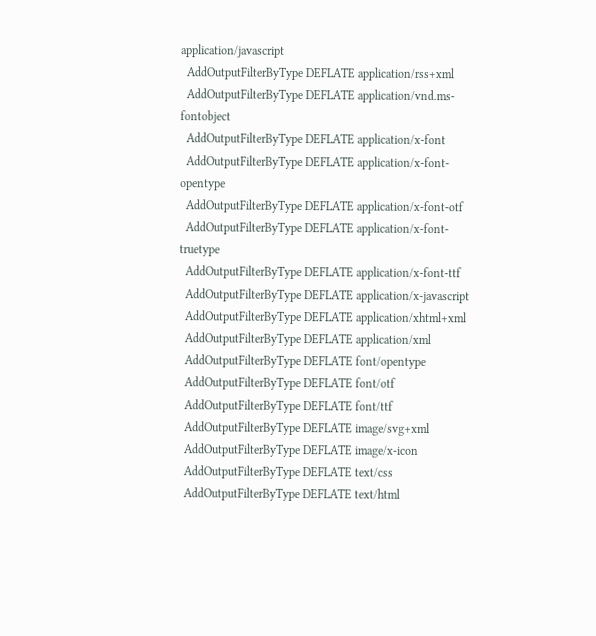application/javascript
  AddOutputFilterByType DEFLATE application/rss+xml
  AddOutputFilterByType DEFLATE application/vnd.ms-fontobject
  AddOutputFilterByType DEFLATE application/x-font
  AddOutputFilterByType DEFLATE application/x-font-opentype
  AddOutputFilterByType DEFLATE application/x-font-otf
  AddOutputFilterByType DEFLATE application/x-font-truetype
  AddOutputFilterByType DEFLATE application/x-font-ttf
  AddOutputFilterByType DEFLATE application/x-javascript
  AddOutputFilterByType DEFLATE application/xhtml+xml
  AddOutputFilterByType DEFLATE application/xml
  AddOutputFilterByType DEFLATE font/opentype
  AddOutputFilterByType DEFLATE font/otf
  AddOutputFilterByType DEFLATE font/ttf
  AddOutputFilterByType DEFLATE image/svg+xml
  AddOutputFilterByType DEFLATE image/x-icon
  AddOutputFilterByType DEFLATE text/css
  AddOutputFilterByType DEFLATE text/html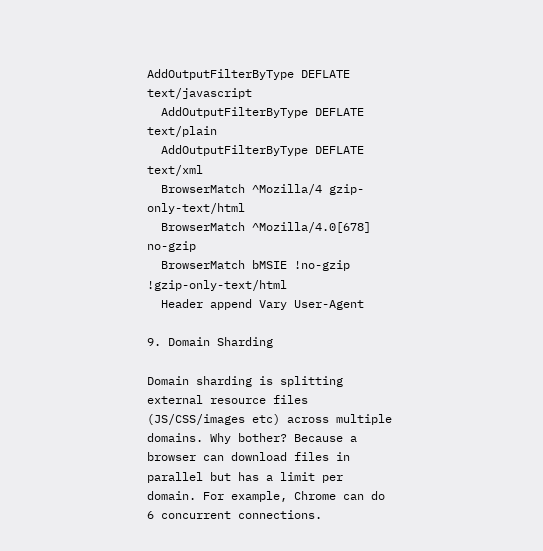AddOutputFilterByType DEFLATE text/javascript
  AddOutputFilterByType DEFLATE text/plain
  AddOutputFilterByType DEFLATE text/xml
  BrowserMatch ^Mozilla/4 gzip-only-text/html
  BrowserMatch ^Mozilla/4.0[678] no-gzip
  BrowserMatch bMSIE !no-gzip !gzip-only-text/html
  Header append Vary User-Agent

9. Domain Sharding

Domain sharding is splitting external resource files (JS/CSS/images etc) across multiple domains. Why bother? Because a browser can download files in parallel but has a limit per domain. For example, Chrome can do 6 concurrent connections.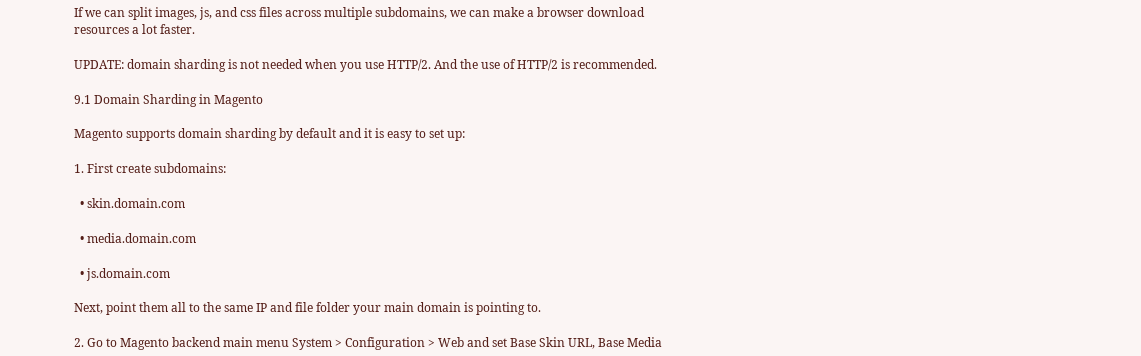If we can split images, js, and css files across multiple subdomains, we can make a browser download resources a lot faster.

UPDATE: domain sharding is not needed when you use HTTP/2. And the use of HTTP/2 is recommended.

9.1 Domain Sharding in Magento

Magento supports domain sharding by default and it is easy to set up:

1. First create subdomains:

  • skin.domain.com

  • media.domain.com

  • js.domain.com

Next, point them all to the same IP and file folder your main domain is pointing to.

2. Go to Magento backend main menu System > Configuration > Web and set Base Skin URL, Base Media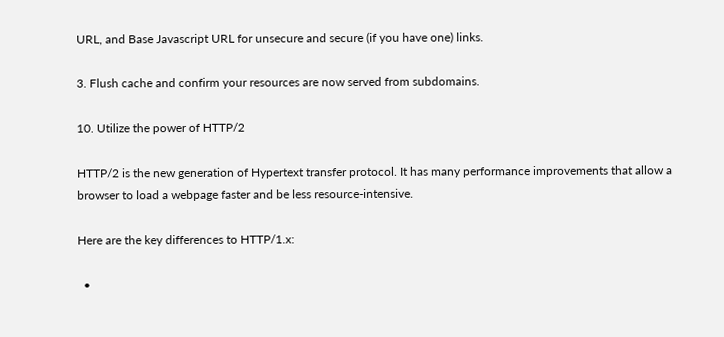URL, and Base Javascript URL for unsecure and secure (if you have one) links.

3. Flush cache and confirm your resources are now served from subdomains.

10. Utilize the power of HTTP/2

HTTP/2 is the new generation of Hypertext transfer protocol. It has many performance improvements that allow a browser to load a webpage faster and be less resource-intensive.

Here are the key differences to HTTP/1.x:

  •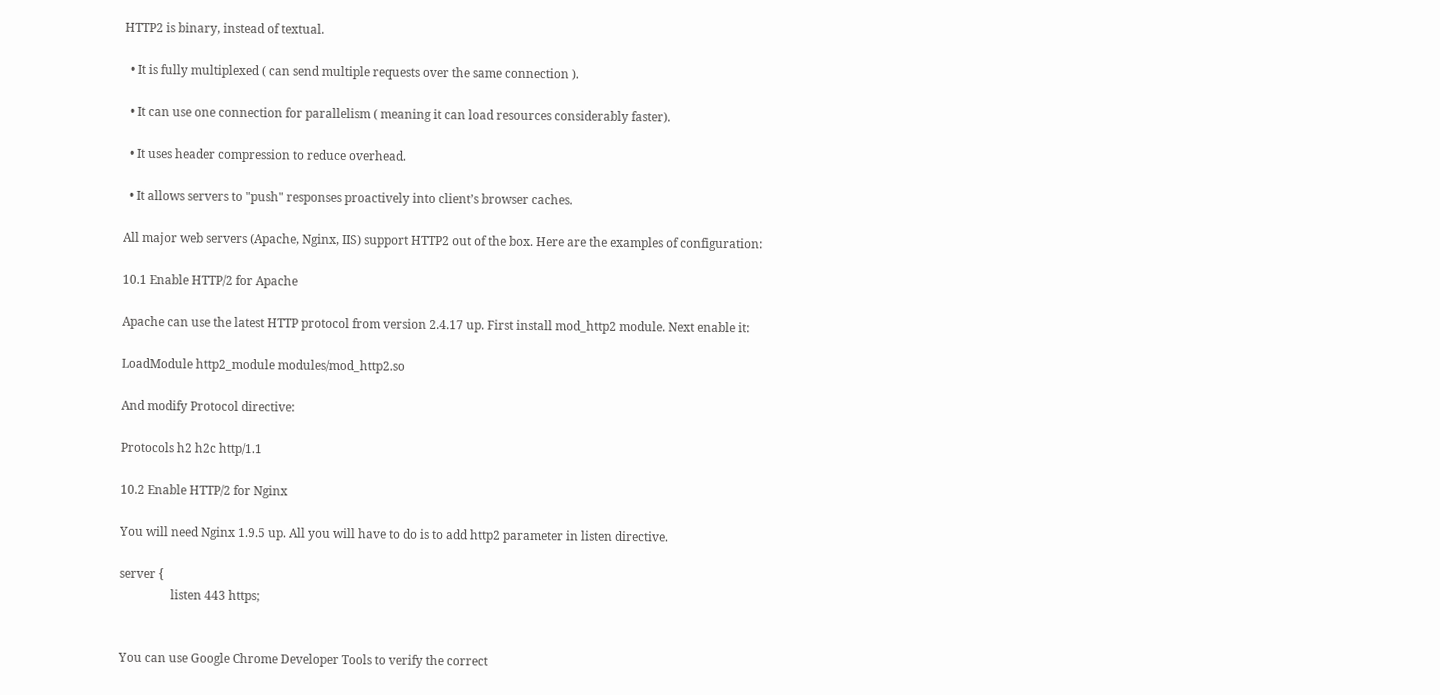HTTP2 is binary, instead of textual.

  • It is fully multiplexed ( can send multiple requests over the same connection ).

  • It can use one connection for parallelism ( meaning it can load resources considerably faster).

  • It uses header compression to reduce overhead.

  • It allows servers to "push" responses proactively into client’s browser caches.

All major web servers (Apache, Nginx, IIS) support HTTP2 out of the box. Here are the examples of configuration:

10.1 Enable HTTP/2 for Apache

Apache can use the latest HTTP protocol from version 2.4.17 up. First install mod_http2 module. Next enable it:

LoadModule http2_module modules/mod_http2.so

And modify Protocol directive:

Protocols h2 h2c http/1.1

10.2 Enable HTTP/2 for Nginx

You will need Nginx 1.9.5 up. All you will have to do is to add http2 parameter in listen directive.

server {
                 listen 443 https;


You can use Google Chrome Developer Tools to verify the correct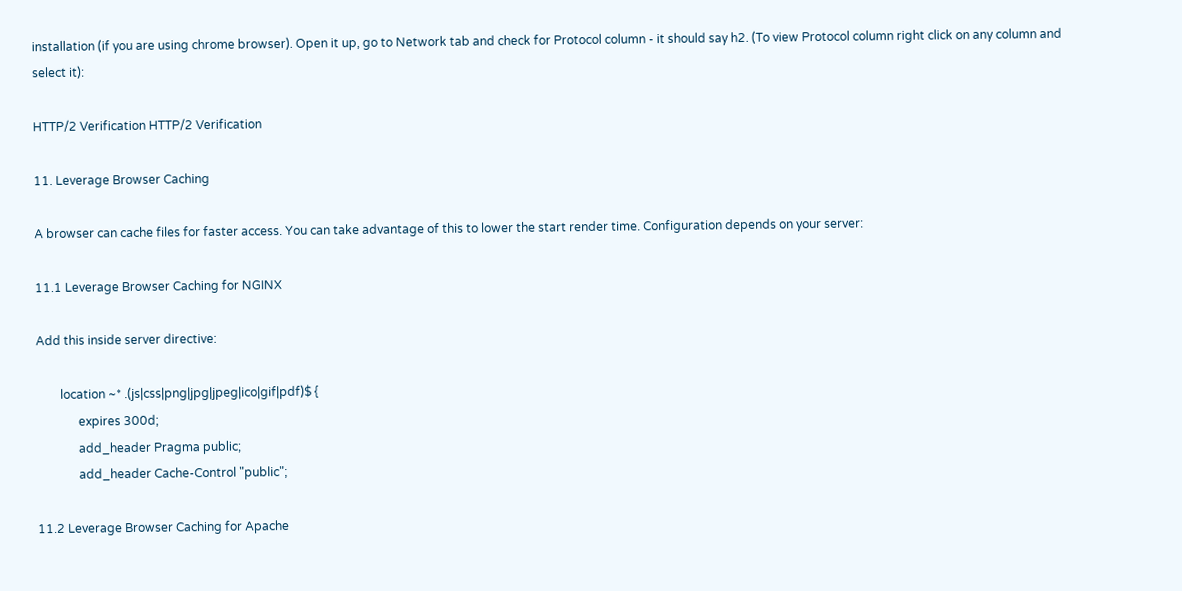installation (if you are using chrome browser). Open it up, go to Network tab and check for Protocol column - it should say h2. (To view Protocol column right click on any column and select it):

HTTP/2 Verification HTTP/2 Verification

11. Leverage Browser Caching

A browser can cache files for faster access. You can take advantage of this to lower the start render time. Configuration depends on your server:

11.1 Leverage Browser Caching for NGINX

Add this inside server directive:

        location ~* .(js|css|png|jpg|jpeg|ico|gif|pdf)$ {
              expires 300d;
              add_header Pragma public;
              add_header Cache-Control "public";

11.2 Leverage Browser Caching for Apache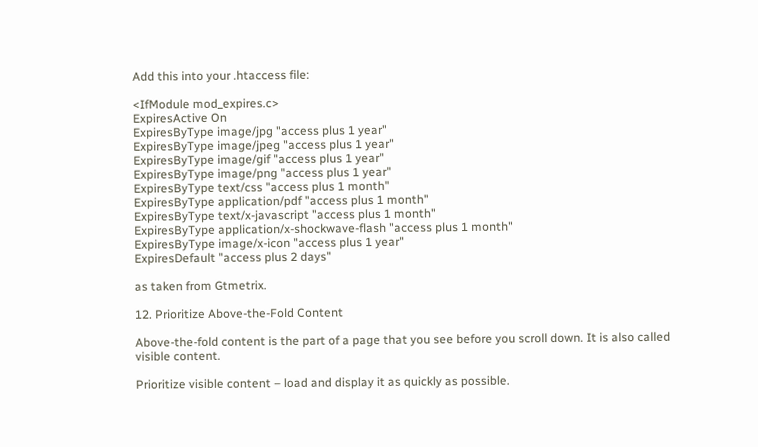Add this into your .htaccess file:

<IfModule mod_expires.c>
ExpiresActive On
ExpiresByType image/jpg "access plus 1 year"
ExpiresByType image/jpeg "access plus 1 year"
ExpiresByType image/gif "access plus 1 year"
ExpiresByType image/png "access plus 1 year"
ExpiresByType text/css "access plus 1 month"
ExpiresByType application/pdf "access plus 1 month"
ExpiresByType text/x-javascript "access plus 1 month"
ExpiresByType application/x-shockwave-flash "access plus 1 month"
ExpiresByType image/x-icon "access plus 1 year"
ExpiresDefault "access plus 2 days"

as taken from Gtmetrix.

12. Prioritize Above-the-Fold Content

Above-the-fold content is the part of a page that you see before you scroll down. It is also called visible content.

Prioritize visible content – load and display it as quickly as possible.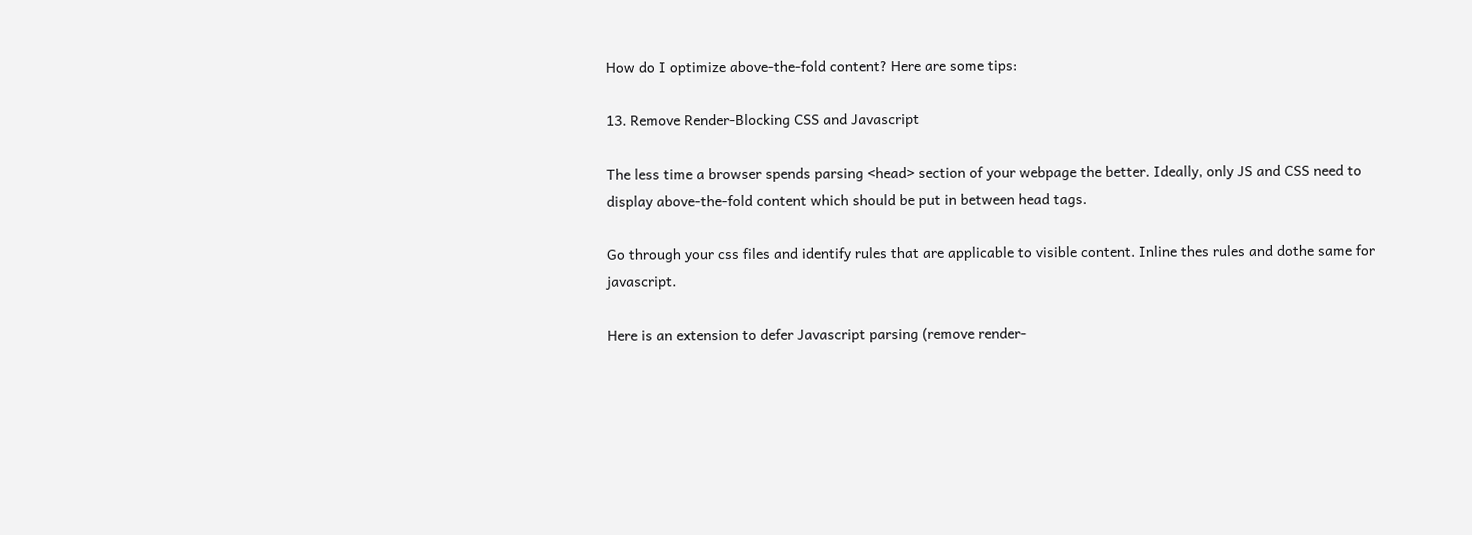How do I optimize above-the-fold content? Here are some tips:

13. Remove Render-Blocking CSS and Javascript

The less time a browser spends parsing <head> section of your webpage the better. Ideally, only JS and CSS need to display above-the-fold content which should be put in between head tags.

Go through your css files and identify rules that are applicable to visible content. Inline thes rules and dothe same for javascript.

Here is an extension to defer Javascript parsing (remove render-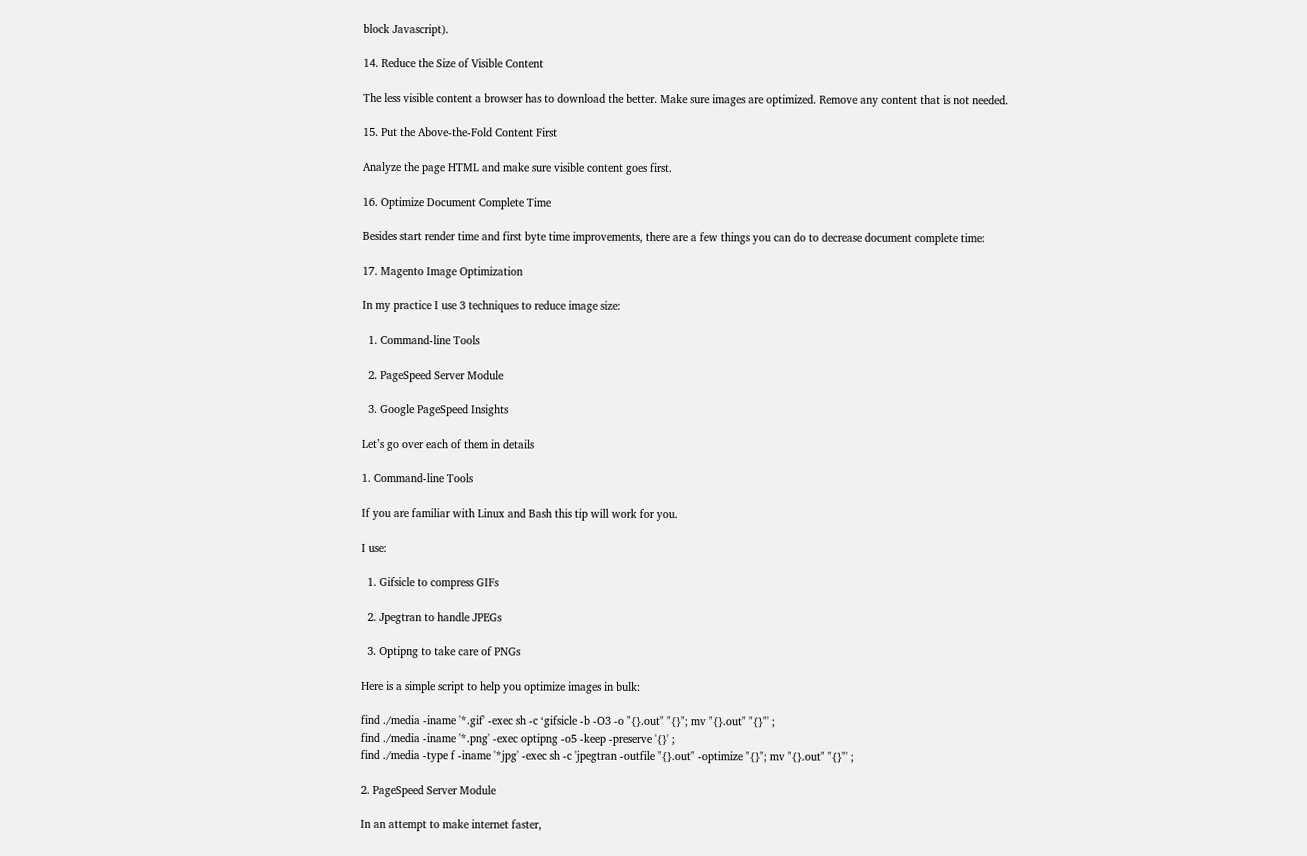block Javascript).

14. Reduce the Size of Visible Content

The less visible content a browser has to download the better. Make sure images are optimized. Remove any content that is not needed.

15. Put the Above-the-Fold Content First

Analyze the page HTML and make sure visible content goes first.

16. Optimize Document Complete Time

Besides start render time and first byte time improvements, there are a few things you can do to decrease document complete time:

17. Magento Image Optimization

In my practice I use 3 techniques to reduce image size:

  1. Command-line Tools

  2. PageSpeed Server Module

  3. Google PageSpeed Insights

Let’s go over each of them in details

1. Command-line Tools

If you are familiar with Linux and Bash this tip will work for you.

I use:

  1. Gifsicle to compress GIFs

  2. Jpegtran to handle JPEGs

  3. Optipng to take care of PNGs

Here is a simple script to help you optimize images in bulk:

find ./media -iname '*.gif' -exec sh -c ‘gifsicle -b -O3 -o "{}.out" "{}"; mv "{}.out" "{}"' ;
find ./media -iname '*.png' -exec optipng -o5 -keep -preserve '{}' ;
find ./media -type f -iname '*jpg' -exec sh -c 'jpegtran -outfile "{}.out" -optimize "{}"; mv "{}.out" "{}"' ;

2. PageSpeed Server Module

In an attempt to make internet faster,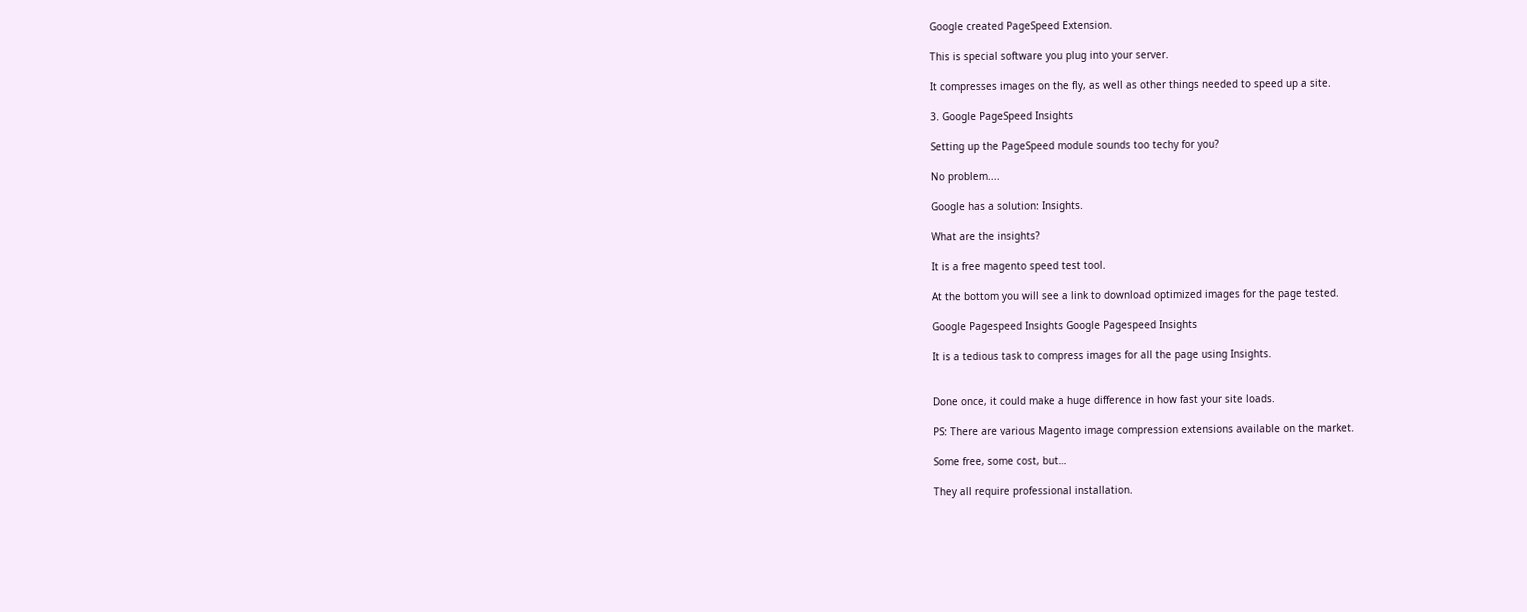Google created PageSpeed Extension.

This is special software you plug into your server.

It compresses images on the fly, as well as other things needed to speed up a site.

3. Google PageSpeed Insights

Setting up the PageSpeed module sounds too techy for you?

No problem....

Google has a solution: Insights.

What are the insights?

It is a free magento speed test tool.

At the bottom you will see a link to download optimized images for the page tested.

Google Pagespeed Insights Google Pagespeed Insights

It is a tedious task to compress images for all the page using Insights.


Done once, it could make a huge difference in how fast your site loads.

PS: There are various Magento image compression extensions available on the market.

Some free, some cost, but…

They all require professional installation.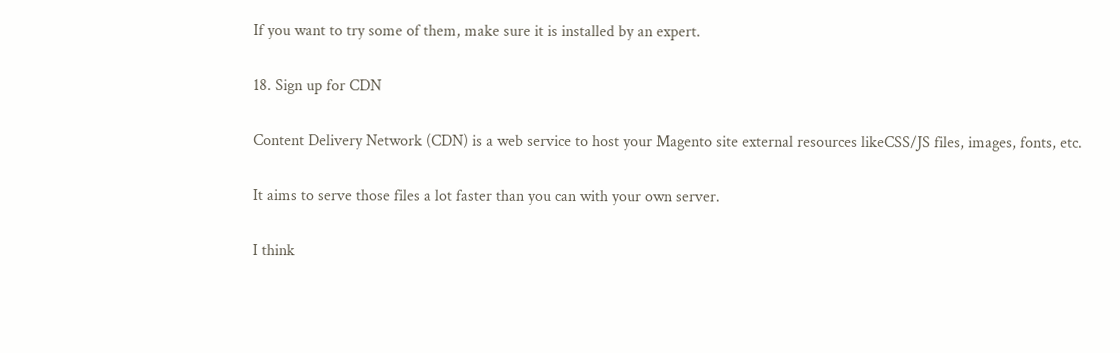If you want to try some of them, make sure it is installed by an expert.

18. Sign up for CDN

Content Delivery Network (CDN) is a web service to host your Magento site external resources likeCSS/JS files, images, fonts, etc.

It aims to serve those files a lot faster than you can with your own server.

I think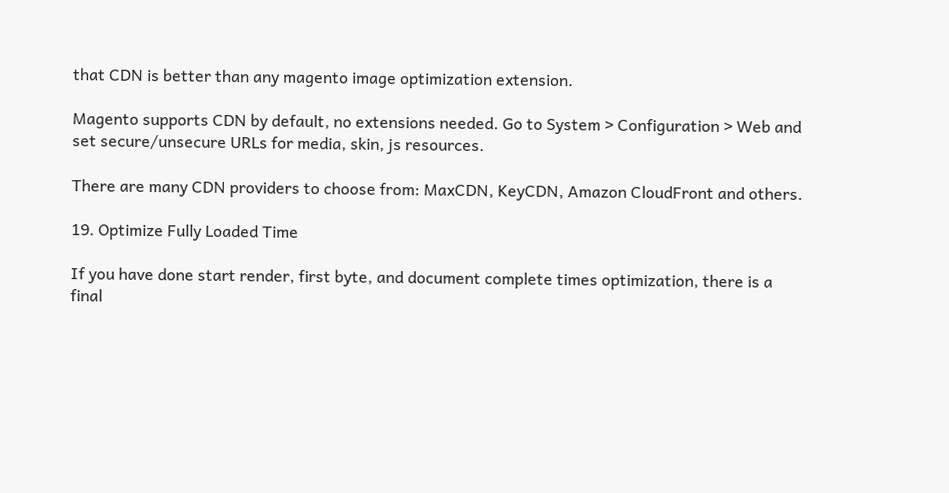that CDN is better than any magento image optimization extension.

Magento supports CDN by default, no extensions needed. Go to System > Configuration > Web and set secure/unsecure URLs for media, skin, js resources.

There are many CDN providers to choose from: MaxCDN, KeyCDN, Amazon CloudFront and others.

19. Optimize Fully Loaded Time

If you have done start render, first byte, and document complete times optimization, there is a final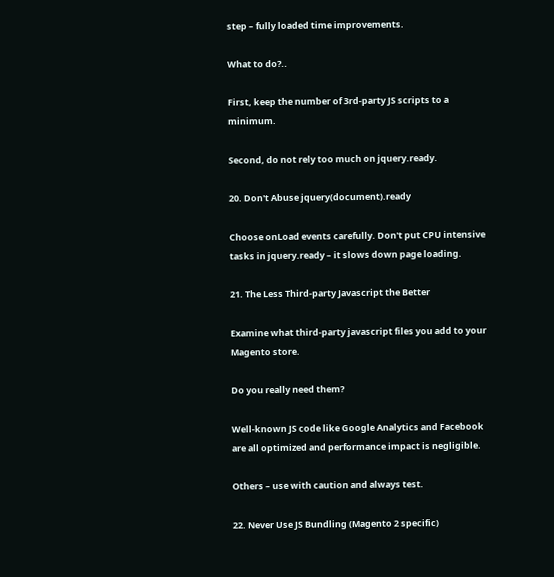step – fully loaded time improvements.

What to do?..

First, keep the number of 3rd-party JS scripts to a minimum.

Second, do not rely too much on jquery.ready.

20. Don't Abuse jquery(document).ready

Choose onLoad events carefully. Don't put CPU intensive tasks in jquery.ready – it slows down page loading.

21. The Less Third-party Javascript the Better

Examine what third-party javascript files you add to your Magento store.

Do you really need them?

Well-known JS code like Google Analytics and Facebook are all optimized and performance impact is negligible.

Others – use with caution and always test.

22. Never Use JS Bundling (Magento 2 specific)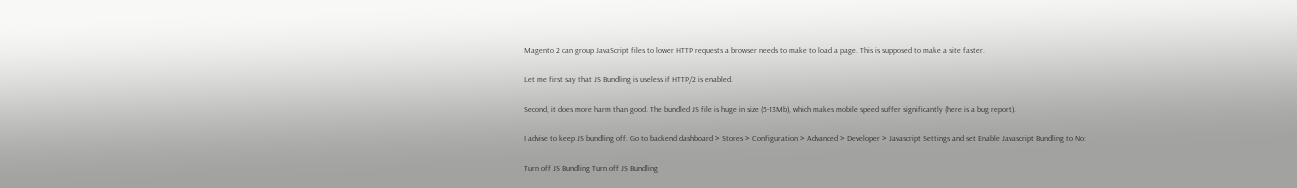Magento 2 can group JavaScript files to lower HTTP requests a browser needs to make to load a page. This is supposed to make a site faster.

Let me first say that JS Bundling is useless if HTTP/2 is enabled.

Second, it does more harm than good. The bundled JS file is huge in size (5-13Mb), which makes mobile speed suffer significantly (here is a bug report).

I advise to keep JS bundling off. Go to backend dashboard > Stores > Configuration > Advanced > Developer > Javascript Settings and set Enable Javascript Bundling to No:

Turn off JS Bundling Turn off JS Bundling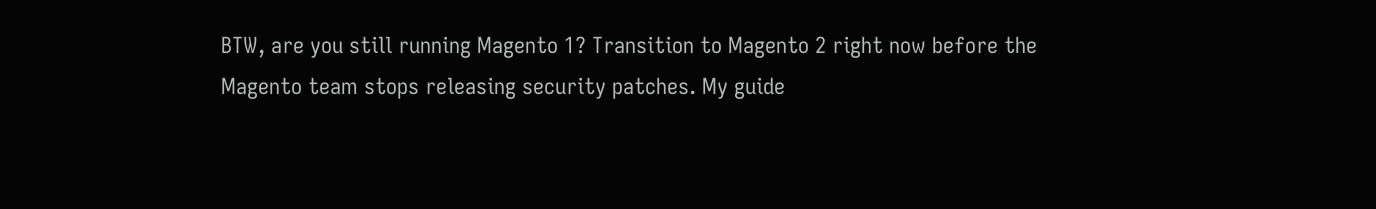BTW, are you still running Magento 1? Transition to Magento 2 right now before the Magento team stops releasing security patches. My guide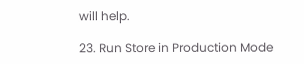will help.

23. Run Store in Production Mode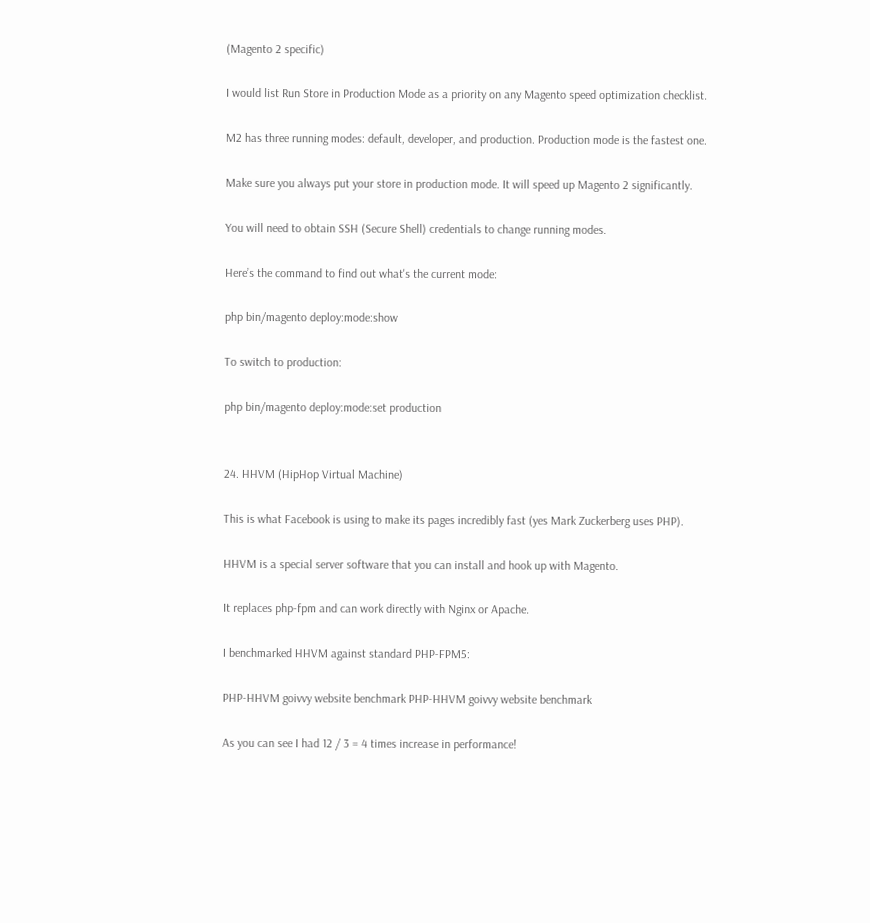(Magento 2 specific)

I would list Run Store in Production Mode as a priority on any Magento speed optimization checklist.

M2 has three running modes: default, developer, and production. Production mode is the fastest one.

Make sure you always put your store in production mode. It will speed up Magento 2 significantly.

You will need to obtain SSH (Secure Shell) credentials to change running modes.

Here’s the command to find out what's the current mode:

php bin/magento deploy:mode:show

To switch to production:

php bin/magento deploy:mode:set production


24. HHVM (HipHop Virtual Machine)

This is what Facebook is using to make its pages incredibly fast (yes Mark Zuckerberg uses PHP).

HHVM is a special server software that you can install and hook up with Magento.

It replaces php-fpm and can work directly with Nginx or Apache.

I benchmarked HHVM against standard PHP-FPM5:

PHP-HHVM goivvy website benchmark PHP-HHVM goivvy website benchmark

As you can see I had 12 / 3 = 4 times increase in performance!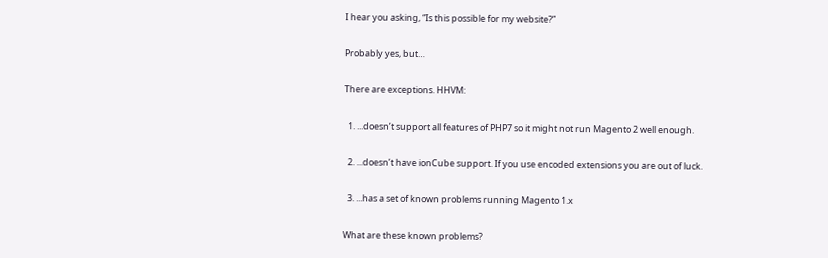I hear you asking, “Is this possible for my website?”

Probably yes, but…

There are exceptions. HHVM:

  1. ...doesn’t support all features of PHP7 so it might not run Magento 2 well enough.

  2. ...doesn’t have ionCube support. If you use encoded extensions you are out of luck.

  3. ...has a set of known problems running Magento 1.x

What are these known problems?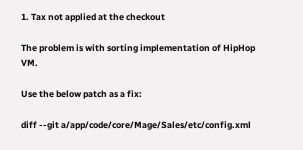1. Tax not applied at the checkout

The problem is with sorting implementation of HipHop VM.

Use the below patch as a fix:

diff --git a/app/code/core/Mage/Sales/etc/config.xml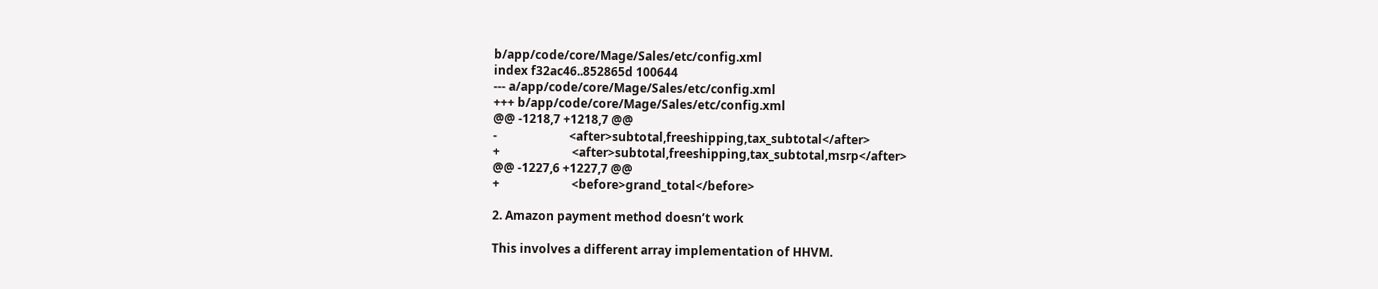b/app/code/core/Mage/Sales/etc/config.xml
index f32ac46..852865d 100644
--- a/app/code/core/Mage/Sales/etc/config.xml
+++ b/app/code/core/Mage/Sales/etc/config.xml
@@ -1218,7 +1218,7 @@
-                        <after>subtotal,freeshipping,tax_subtotal</after>
+                        <after>subtotal,freeshipping,tax_subtotal,msrp</after>
@@ -1227,6 +1227,7 @@
+                        <before>grand_total</before>

2. Amazon payment method doesn’t work

This involves a different array implementation of HHVM.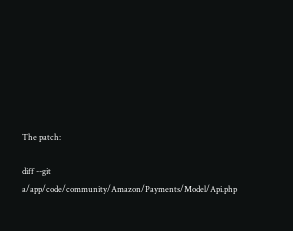The patch:

diff --git a/app/code/community/Amazon/Payments/Model/Api.php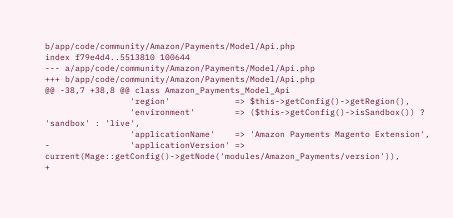b/app/code/community/Amazon/Payments/Model/Api.php
index f79e4d4..5513810 100644
--- a/app/code/community/Amazon/Payments/Model/Api.php
+++ b/app/code/community/Amazon/Payments/Model/Api.php
@@ -38,7 +38,8 @@ class Amazon_Payments_Model_Api
                 'region'             => $this->getConfig()->getRegion(),
                 'environment'        => ($this->getConfig()->isSandbox()) ? 'sandbox' : 'live',
                 'applicationName'    => 'Amazon Payments Magento Extension',
-                'applicationVersion' => current(Mage::getConfig()->getNode('modules/Amazon_Payments/version')),
+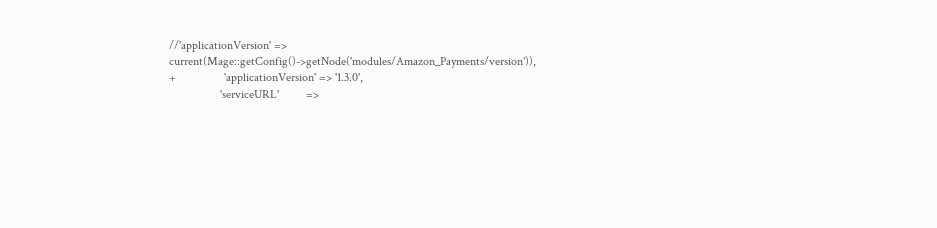//'applicationVersion' => current(Mage::getConfig()->getNode('modules/Amazon_Payments/version')),
+                'applicationVersion' => '1.3.0',
                 'serviceURL'         =>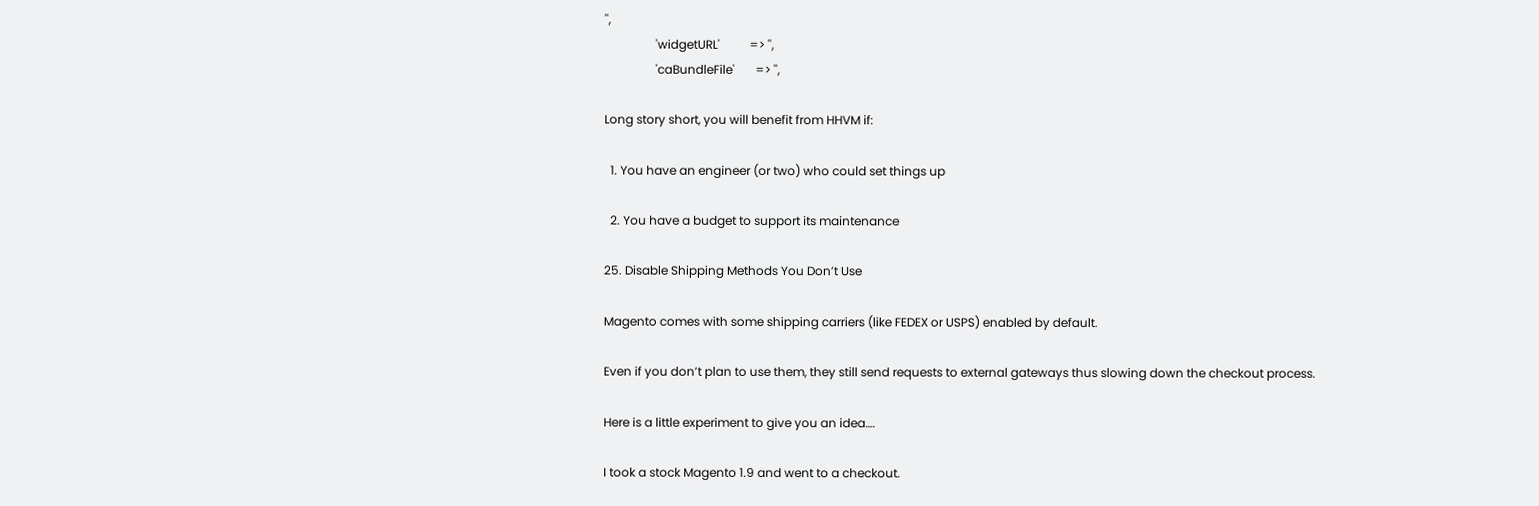'',
                 'widgetURL'          => '',
                 'caBundleFile'       => '',

Long story short, you will benefit from HHVM if:

  1. You have an engineer (or two) who could set things up

  2. You have a budget to support its maintenance

25. Disable Shipping Methods You Don’t Use

Magento comes with some shipping carriers (like FEDEX or USPS) enabled by default.

Even if you don’t plan to use them, they still send requests to external gateways thus slowing down the checkout process.

Here is a little experiment to give you an idea….

I took a stock Magento 1.9 and went to a checkout.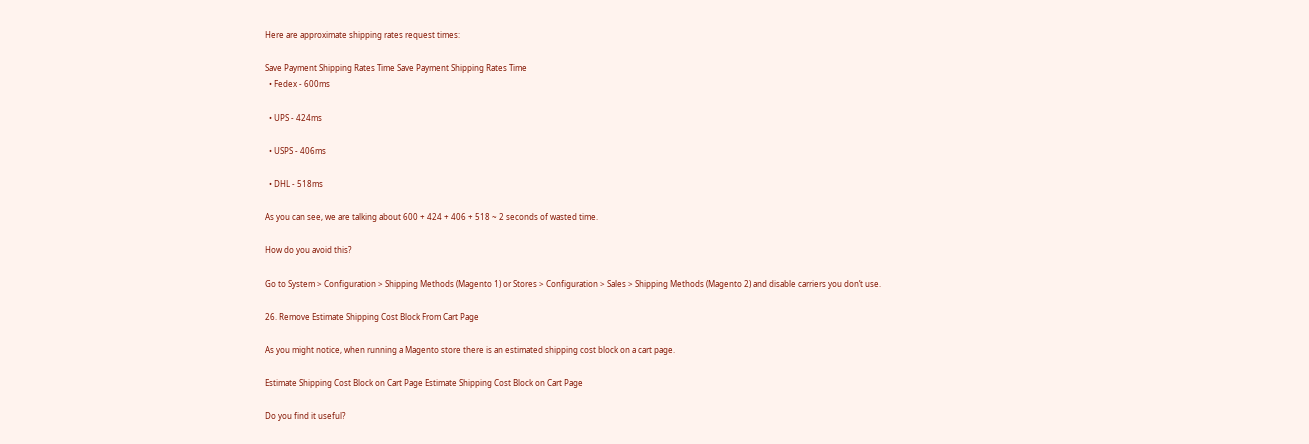Here are approximate shipping rates request times:

Save Payment Shipping Rates Time Save Payment Shipping Rates Time
  • Fedex - 600ms

  • UPS - 424ms

  • USPS - 406ms

  • DHL - 518ms

As you can see, we are talking about 600 + 424 + 406 + 518 ~ 2 seconds of wasted time.

How do you avoid this?

Go to System > Configuration > Shipping Methods (Magento 1) or Stores > Configuration > Sales > Shipping Methods (Magento 2) and disable carriers you don’t use.

26. Remove Estimate Shipping Cost Block From Cart Page

As you might notice, when running a Magento store there is an estimated shipping cost block on a cart page.

Estimate Shipping Cost Block on Cart Page Estimate Shipping Cost Block on Cart Page

Do you find it useful?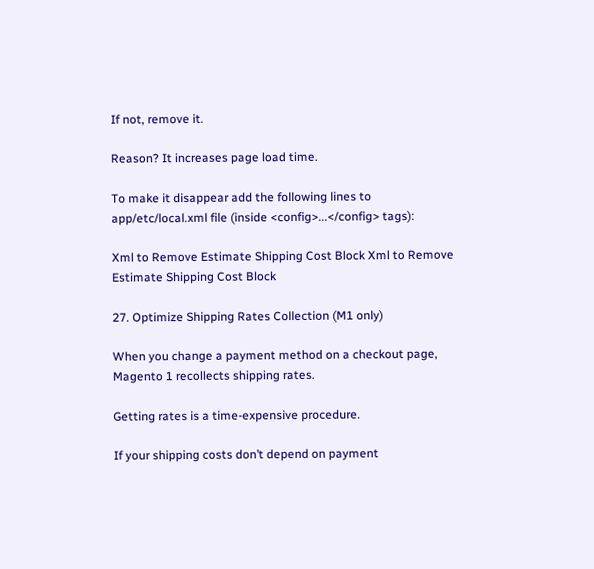If not, remove it.

Reason? It increases page load time.

To make it disappear add the following lines to app/etc/local.xml file (inside <config>...</config> tags):

Xml to Remove Estimate Shipping Cost Block Xml to Remove Estimate Shipping Cost Block

27. Optimize Shipping Rates Collection (M1 only)

When you change a payment method on a checkout page, Magento 1 recollects shipping rates.

Getting rates is a time-expensive procedure.

If your shipping costs don’t depend on payment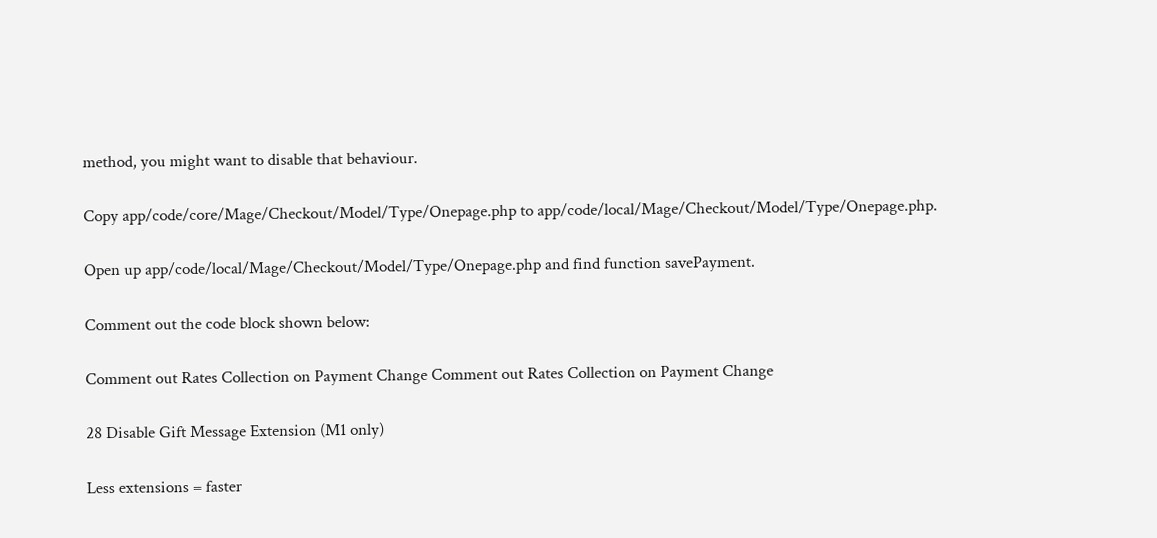method, you might want to disable that behaviour.

Copy app/code/core/Mage/Checkout/Model/Type/Onepage.php to app/code/local/Mage/Checkout/Model/Type/Onepage.php.

Open up app/code/local/Mage/Checkout/Model/Type/Onepage.php and find function savePayment.

Comment out the code block shown below:

Comment out Rates Collection on Payment Change Comment out Rates Collection on Payment Change

28 Disable Gift Message Extension (M1 only)

Less extensions = faster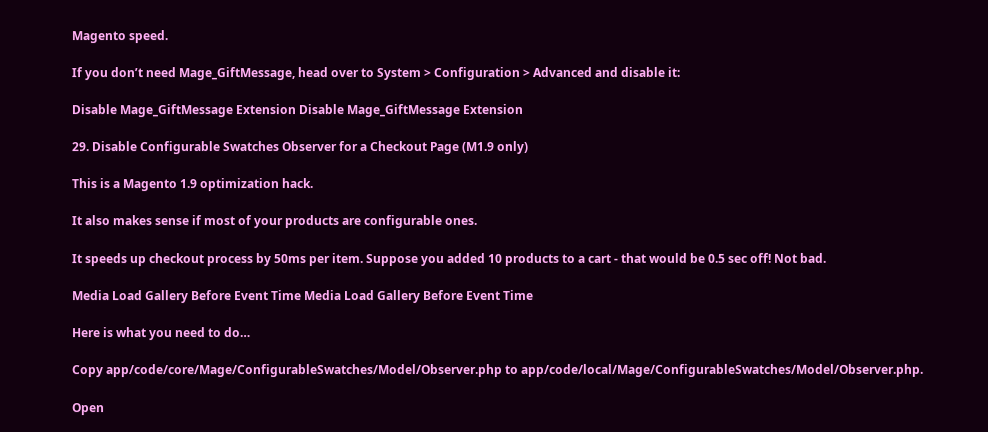Magento speed.

If you don’t need Mage_GiftMessage, head over to System > Configuration > Advanced and disable it:

Disable Mage_GiftMessage Extension Disable Mage_GiftMessage Extension

29. Disable Configurable Swatches Observer for a Checkout Page (M1.9 only)

This is a Magento 1.9 optimization hack.

It also makes sense if most of your products are configurable ones.

It speeds up checkout process by 50ms per item. Suppose you added 10 products to a cart - that would be 0.5 sec off! Not bad.

Media Load Gallery Before Event Time Media Load Gallery Before Event Time

Here is what you need to do…

Copy app/code/core/Mage/ConfigurableSwatches/Model/Observer.php to app/code/local/Mage/ConfigurableSwatches/Model/Observer.php.

Open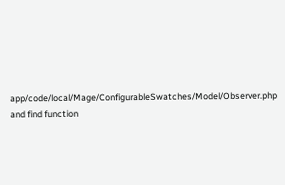app/code/local/Mage/ConfigurableSwatches/Model/Observer.php and find function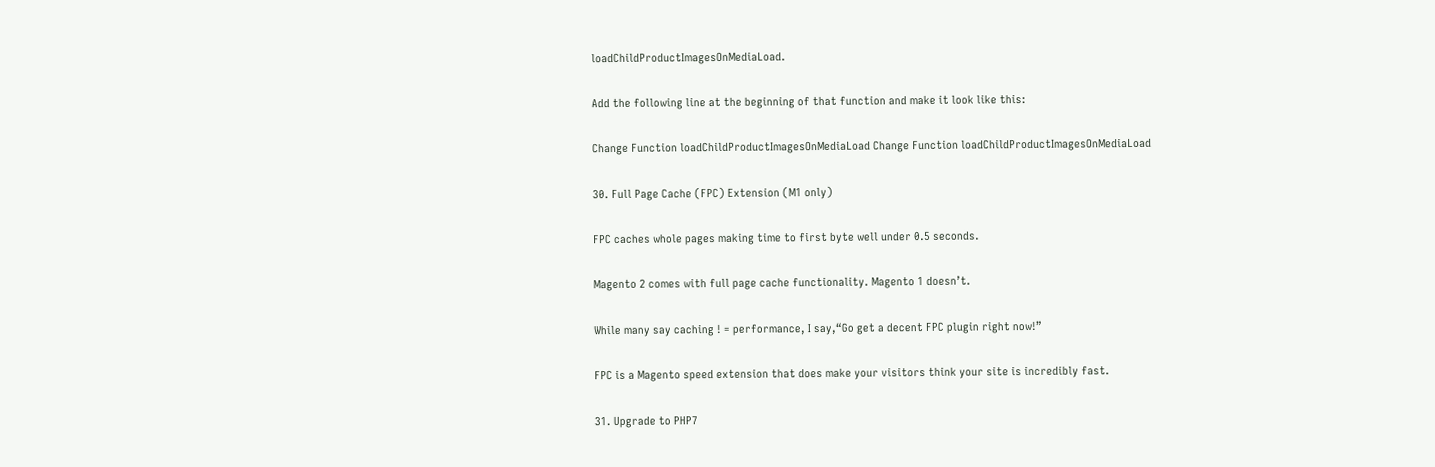loadChildProductImagesOnMediaLoad.

Add the following line at the beginning of that function and make it look like this:

Change Function loadChildProductImagesOnMediaLoad Change Function loadChildProductImagesOnMediaLoad

30. Full Page Cache (FPC) Extension (M1 only)

FPC caches whole pages making time to first byte well under 0.5 seconds.

Magento 2 comes with full page cache functionality. Magento 1 doesn’t.

While many say caching ! = performance, I say,“Go get a decent FPC plugin right now!”

FPC is a Magento speed extension that does make your visitors think your site is incredibly fast.

31. Upgrade to PHP7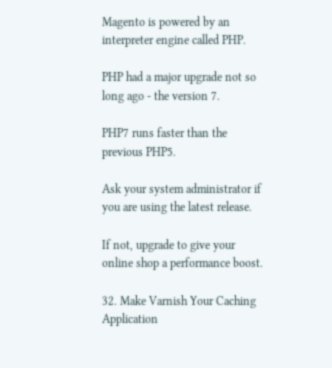Magento is powered by an interpreter engine called PHP.

PHP had a major upgrade not so long ago - the version 7.

PHP7 runs faster than the previous PHP5.

Ask your system administrator if you are using the latest release.

If not, upgrade to give your online shop a performance boost.

32. Make Varnish Your Caching Application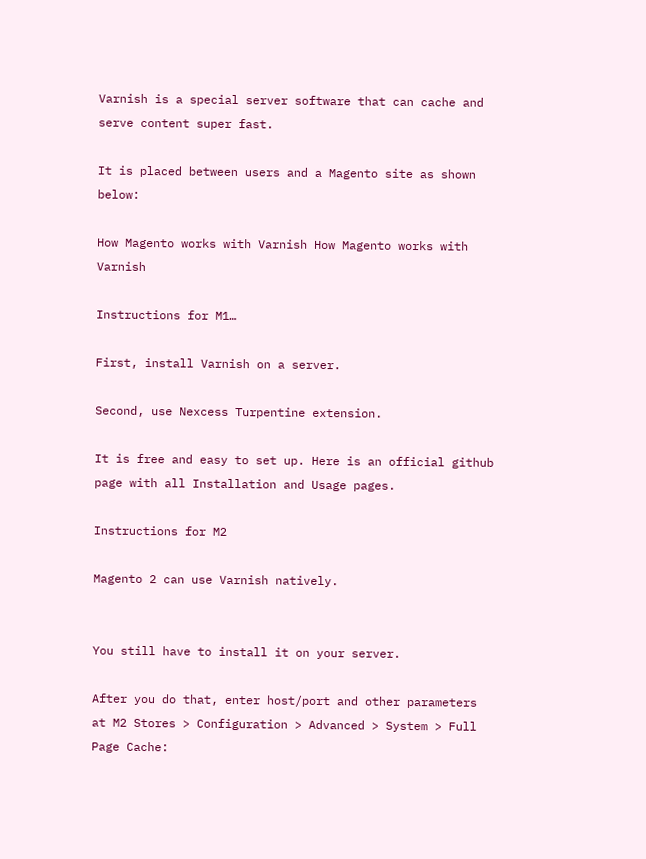Varnish is a special server software that can cache and serve content super fast.

It is placed between users and a Magento site as shown below:

How Magento works with Varnish How Magento works with Varnish

Instructions for M1…

First, install Varnish on a server.

Second, use Nexcess Turpentine extension.

It is free and easy to set up. Here is an official github page with all Installation and Usage pages.

Instructions for M2

Magento 2 can use Varnish natively.


You still have to install it on your server.

After you do that, enter host/port and other parameters at M2 Stores > Configuration > Advanced > System > Full Page Cache: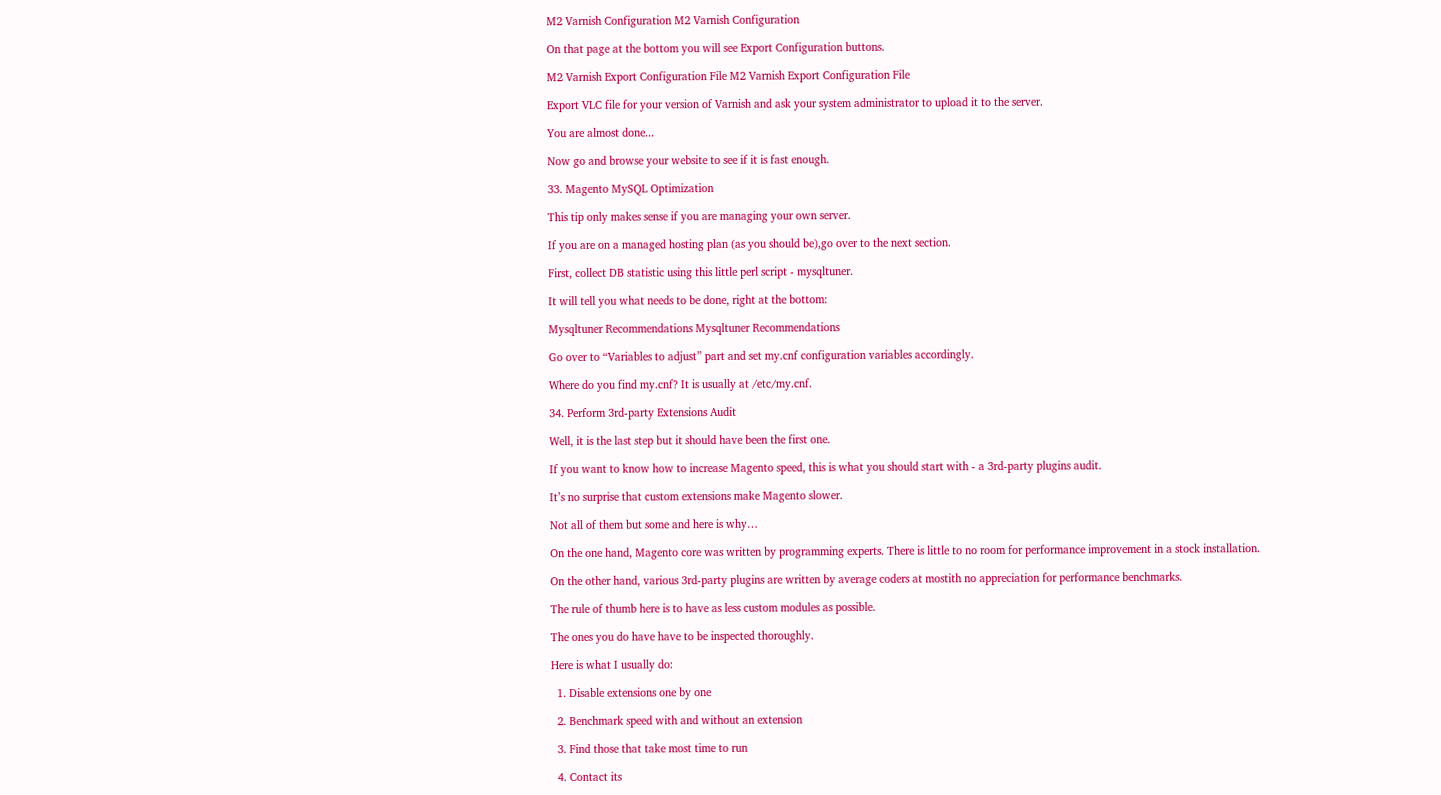M2 Varnish Configuration M2 Varnish Configuration

On that page at the bottom you will see Export Configuration buttons.

M2 Varnish Export Configuration File M2 Varnish Export Configuration File

Export VLC file for your version of Varnish and ask your system administrator to upload it to the server.

You are almost done...

Now go and browse your website to see if it is fast enough.

33. Magento MySQL Optimization

This tip only makes sense if you are managing your own server.

If you are on a managed hosting plan (as you should be),go over to the next section.

First, collect DB statistic using this little perl script - mysqltuner.

It will tell you what needs to be done, right at the bottom:

Mysqltuner Recommendations Mysqltuner Recommendations

Go over to “Variables to adjust” part and set my.cnf configuration variables accordingly.

Where do you find my.cnf? It is usually at /etc/my.cnf.

34. Perform 3rd-party Extensions Audit

Well, it is the last step but it should have been the first one.

If you want to know how to increase Magento speed, this is what you should start with - a 3rd-party plugins audit.

It’s no surprise that custom extensions make Magento slower.

Not all of them but some and here is why…

On the one hand, Magento core was written by programming experts. There is little to no room for performance improvement in a stock installation.

On the other hand, various 3rd-party plugins are written by average coders at mostith no appreciation for performance benchmarks.

The rule of thumb here is to have as less custom modules as possible.

The ones you do have have to be inspected thoroughly.

Here is what I usually do:

  1. Disable extensions one by one

  2. Benchmark speed with and without an extension

  3. Find those that take most time to run

  4. Contact its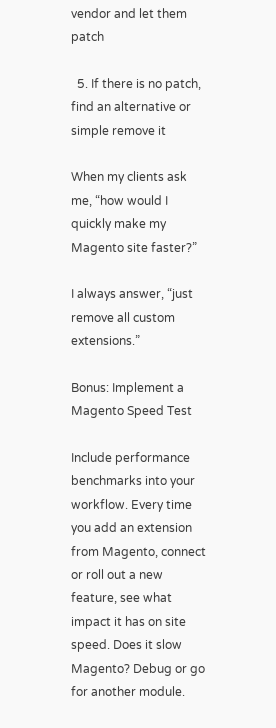vendor and let them patch

  5. If there is no patch, find an alternative or simple remove it

When my clients ask me, “how would I quickly make my Magento site faster?”

I always answer, “just remove all custom extensions.”

Bonus: Implement a Magento Speed Test

Include performance benchmarks into your workflow. Every time you add an extension from Magento, connect or roll out a new feature, see what impact it has on site speed. Does it slow Magento? Debug or go for another module.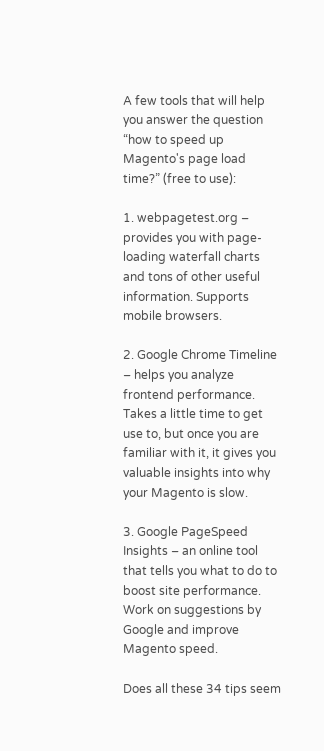A few tools that will help you answer the question “how to speed up Magento's page load time?” (free to use):

1. webpagetest.org – provides you with page-loading waterfall charts and tons of other useful information. Supports mobile browsers.

2. Google Chrome Timeline – helps you analyze frontend performance. Takes a little time to get use to, but once you are familiar with it, it gives you valuable insights into why your Magento is slow.

3. Google PageSpeed Insights – an online tool that tells you what to do to boost site performance. Work on suggestions by Google and improve Magento speed.

Does all these 34 tips seem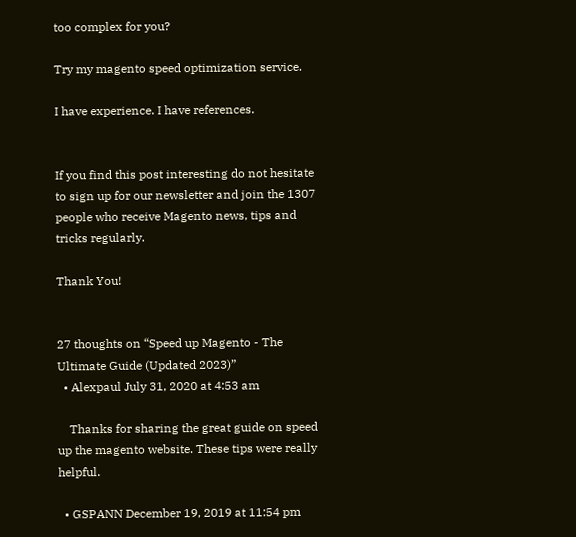too complex for you?

Try my magento speed optimization service.

I have experience. I have references.


If you find this post interesting do not hesitate to sign up for our newsletter and join the 1307 people who receive Magento news, tips and tricks regularly.

Thank You!


27 thoughts on “Speed up Magento - The Ultimate Guide (Updated 2023)”
  • Alexpaul July 31, 2020 at 4:53 am

    Thanks for sharing the great guide on speed up the magento website. These tips were really helpful.

  • GSPANN December 19, 2019 at 11:54 pm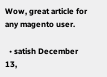Wow, great article for any magento user.

  • satish December 13,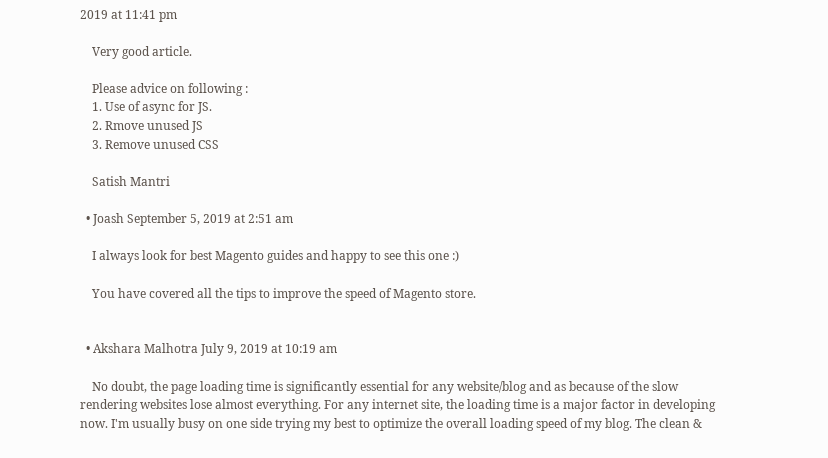2019 at 11:41 pm

    Very good article.

    Please advice on following :
    1. Use of async for JS.
    2. Rmove unused JS
    3. Remove unused CSS

    Satish Mantri

  • Joash September 5, 2019 at 2:51 am

    I always look for best Magento guides and happy to see this one :)

    You have covered all the tips to improve the speed of Magento store.


  • Akshara Malhotra July 9, 2019 at 10:19 am

    No doubt, the page loading time is significantly essential for any website/blog and as because of the slow rendering websites lose almost everything. For any internet site, the loading time is a major factor in developing now. I'm usually busy on one side trying my best to optimize the overall loading speed of my blog. The clean &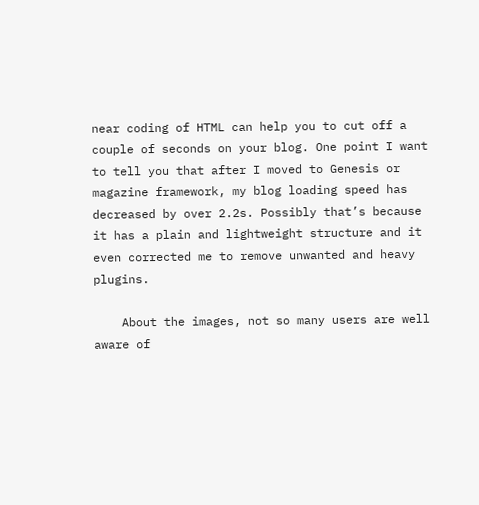near coding of HTML can help you to cut off a couple of seconds on your blog. One point I want to tell you that after I moved to Genesis or magazine framework, my blog loading speed has decreased by over 2.2s. Possibly that’s because it has a plain and lightweight structure and it even corrected me to remove unwanted and heavy plugins.

    About the images, not so many users are well aware of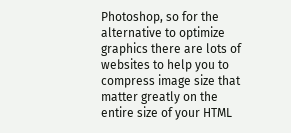Photoshop, so for the alternative to optimize graphics there are lots of websites to help you to compress image size that matter greatly on the entire size of your HTML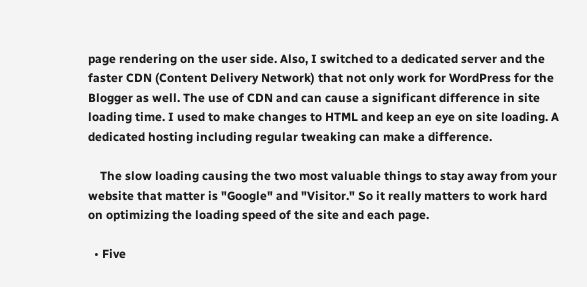page rendering on the user side. Also, I switched to a dedicated server and the faster CDN (Content Delivery Network) that not only work for WordPress for the Blogger as well. The use of CDN and can cause a significant difference in site loading time. I used to make changes to HTML and keep an eye on site loading. A dedicated hosting including regular tweaking can make a difference.

    The slow loading causing the two most valuable things to stay away from your website that matter is "Google" and "Visitor." So it really matters to work hard on optimizing the loading speed of the site and each page.

  • Five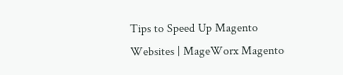Tips to Speed Up Magento Websites | MageWorx Magento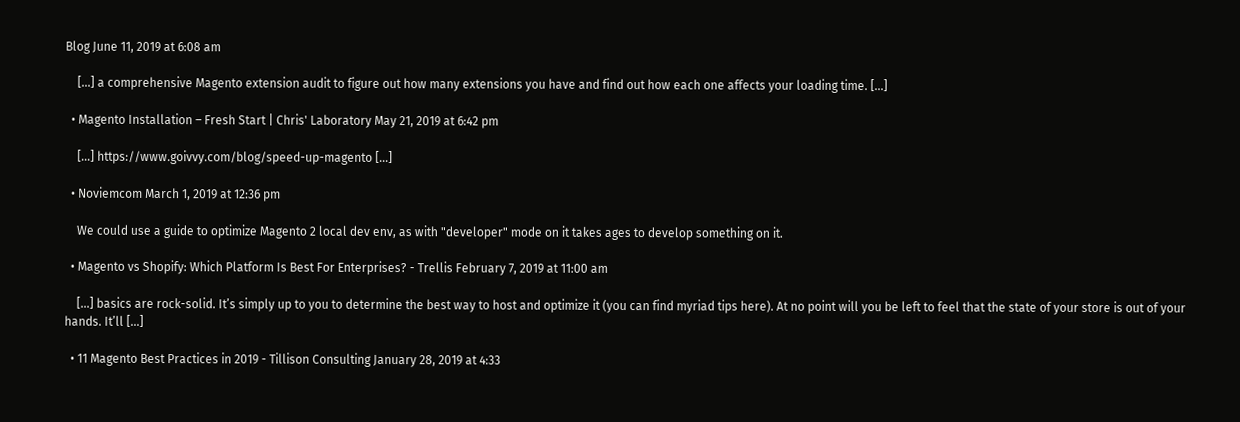Blog June 11, 2019 at 6:08 am

    [...] a comprehensive Magento extension audit to figure out how many extensions you have and find out how each one affects your loading time. [...]

  • Magento Installation – Fresh Start | Chris' Laboratory May 21, 2019 at 6:42 pm

    [...] https://www.goivvy.com/blog/speed-up-magento [...]

  • Noviemcom March 1, 2019 at 12:36 pm

    We could use a guide to optimize Magento 2 local dev env, as with "developer" mode on it takes ages to develop something on it.

  • Magento vs Shopify: Which Platform Is Best For Enterprises? - Trellis February 7, 2019 at 11:00 am

    [...] basics are rock-solid. It’s simply up to you to determine the best way to host and optimize it (you can find myriad tips here). At no point will you be left to feel that the state of your store is out of your hands. It’ll [...]

  • 11 Magento Best Practices in 2019 - Tillison Consulting January 28, 2019 at 4:33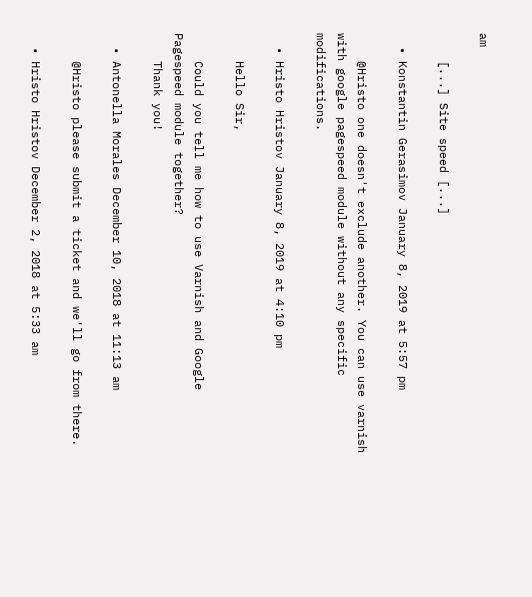am

    [...] Site speed [...]

  • Konstantin Gerasimov January 8, 2019 at 5:57 pm

    @Hristo one doesn't exclude another. You can use varnish with google pagespeed module without any specific modifications.

  • Hristo Hristov January 8, 2019 at 4:10 pm

    Hello Sir,

    Could you tell me how to use Varnish and Google Pagespeed module together?
    Thank you!

  • Antonella Morales December 10, 2018 at 11:13 am

    @Hristo please submit a ticket and we'll go from there.

  • Hristo Hristov December 2, 2018 at 5:33 am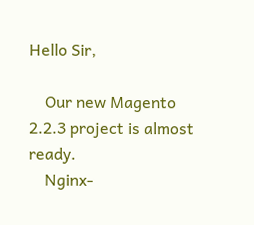Hello Sir,

    Our new Magento 2.2.3 project is almost ready.
    Nginx-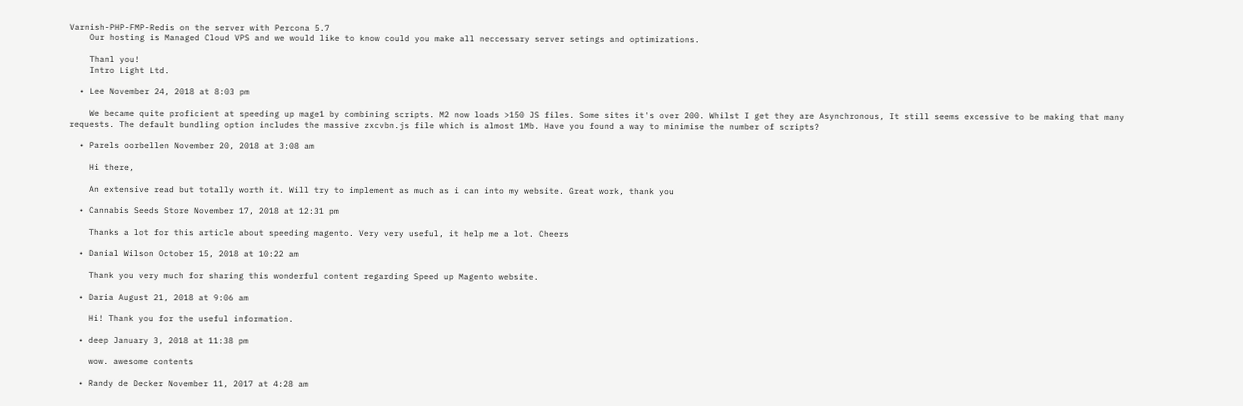Varnish-PHP-FMP-Redis on the server with Percona 5.7
    Our hosting is Managed Cloud VPS and we would like to know could you make all neccessary server setings and optimizations.

    Thanl you!
    Intro Light Ltd.

  • Lee November 24, 2018 at 8:03 pm

    We became quite proficient at speeding up mage1 by combining scripts. M2 now loads >150 JS files. Some sites it's over 200. Whilst I get they are Asynchronous, It still seems excessive to be making that many requests. The default bundling option includes the massive zxcvbn.js file which is almost 1Mb. Have you found a way to minimise the number of scripts?

  • Parels oorbellen November 20, 2018 at 3:08 am

    Hi there,

    An extensive read but totally worth it. Will try to implement as much as i can into my website. Great work, thank you

  • Cannabis Seeds Store November 17, 2018 at 12:31 pm

    Thanks a lot for this article about speeding magento. Very very useful, it help me a lot. Cheers

  • Danial Wilson October 15, 2018 at 10:22 am

    Thank you very much for sharing this wonderful content regarding Speed up Magento website.

  • Daria August 21, 2018 at 9:06 am

    Hi! Thank you for the useful information.

  • deep January 3, 2018 at 11:38 pm

    wow. awesome contents

  • Randy de Decker November 11, 2017 at 4:28 am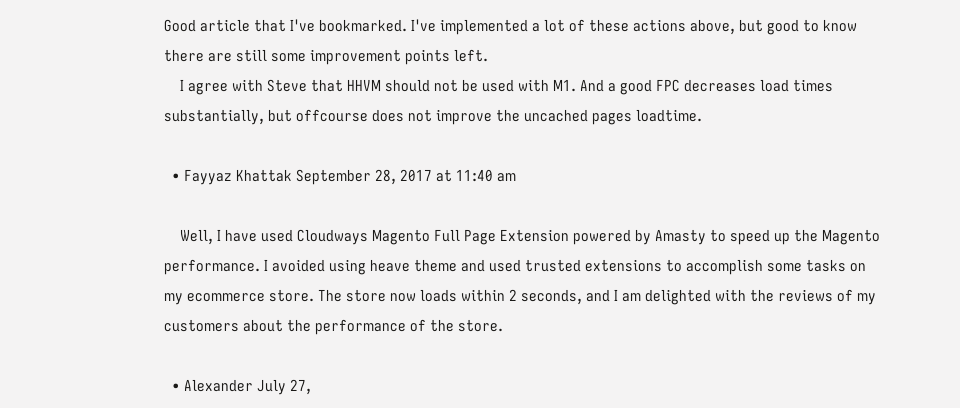Good article that I've bookmarked. I've implemented a lot of these actions above, but good to know there are still some improvement points left.
    I agree with Steve that HHVM should not be used with M1. And a good FPC decreases load times substantially, but offcourse does not improve the uncached pages loadtime.

  • Fayyaz Khattak September 28, 2017 at 11:40 am

    Well, I have used Cloudways Magento Full Page Extension powered by Amasty to speed up the Magento performance. I avoided using heave theme and used trusted extensions to accomplish some tasks on my ecommerce store. The store now loads within 2 seconds, and I am delighted with the reviews of my customers about the performance of the store.

  • Alexander July 27,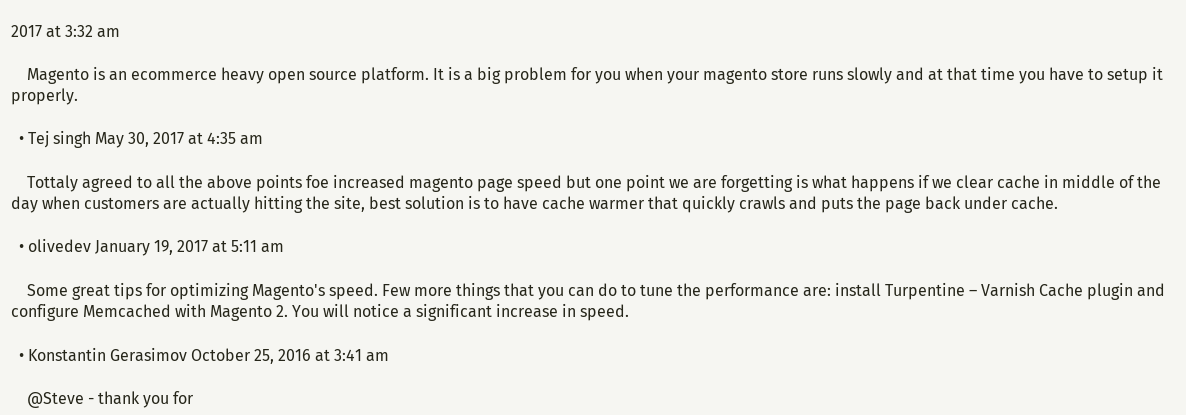2017 at 3:32 am

    Magento is an ecommerce heavy open source platform. It is a big problem for you when your magento store runs slowly and at that time you have to setup it properly.

  • Tej singh May 30, 2017 at 4:35 am

    Tottaly agreed to all the above points foe increased magento page speed but one point we are forgetting is what happens if we clear cache in middle of the day when customers are actually hitting the site, best solution is to have cache warmer that quickly crawls and puts the page back under cache.

  • olivedev January 19, 2017 at 5:11 am

    Some great tips for optimizing Magento's speed. Few more things that you can do to tune the performance are: install Turpentine – Varnish Cache plugin and configure Memcached with Magento 2. You will notice a significant increase in speed.

  • Konstantin Gerasimov October 25, 2016 at 3:41 am

    @Steve - thank you for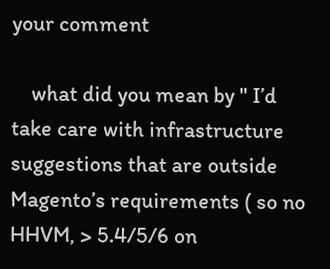your comment

    what did you mean by " I’d take care with infrastructure suggestions that are outside Magento’s requirements ( so no HHVM, > 5.4/5/6 on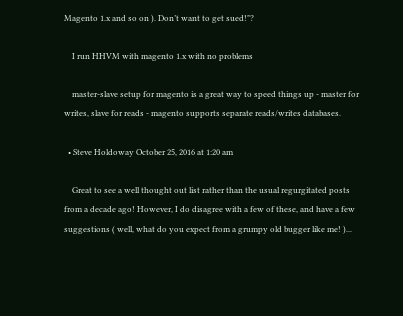Magento 1.x and so on ). Don’t want to get sued!"?

    I run HHVM with magento 1.x with no problems

    master-slave setup for magento is a great way to speed things up - master for writes, slave for reads - magento supports separate reads/writes databases.

  • Steve Holdoway October 25, 2016 at 1:20 am

    Great to see a well thought out list rather than the usual regurgitated posts from a decade ago! However, I do disagree with a few of these, and have a few suggestions ( well, what do you expect from a grumpy old bugger like me! )...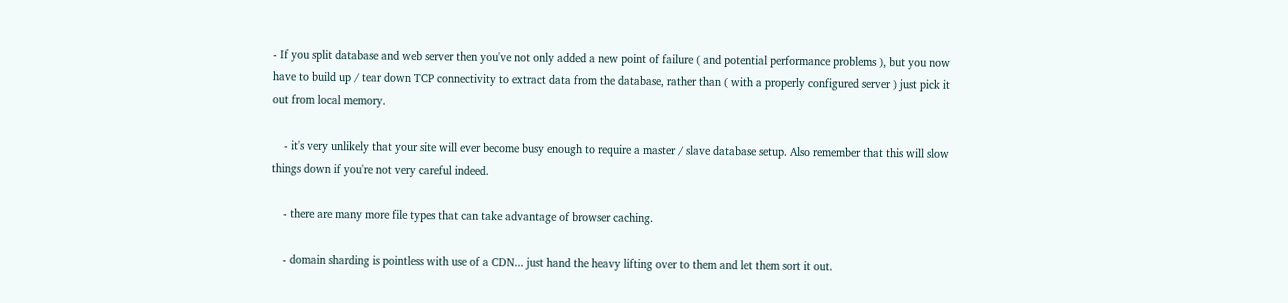- If you split database and web server then you've not only added a new point of failure ( and potential performance problems ), but you now have to build up / tear down TCP connectivity to extract data from the database, rather than ( with a properly configured server ) just pick it out from local memory.

    - it's very unlikely that your site will ever become busy enough to require a master / slave database setup. Also remember that this will slow things down if you're not very careful indeed.

    - there are many more file types that can take advantage of browser caching.

    - domain sharding is pointless with use of a CDN... just hand the heavy lifting over to them and let them sort it out.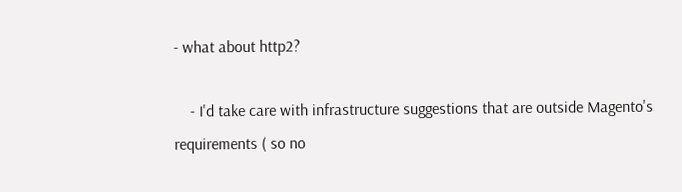- what about http2?

    - I'd take care with infrastructure suggestions that are outside Magento's requirements ( so no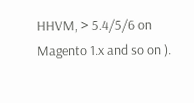HHVM, > 5.4/5/6 on Magento 1.x and so on ).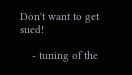Don't want to get sued!

    - tuning of the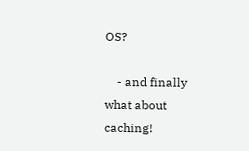OS?

    - and finally what about caching!